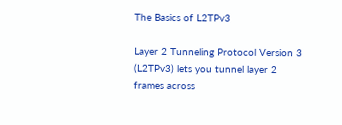The Basics of L2TPv3

Layer 2 Tunneling Protocol Version 3 (L2TPv3) lets you tunnel layer 2 frames across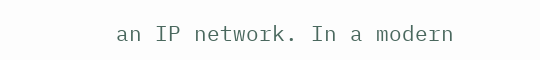an IP network. In a modern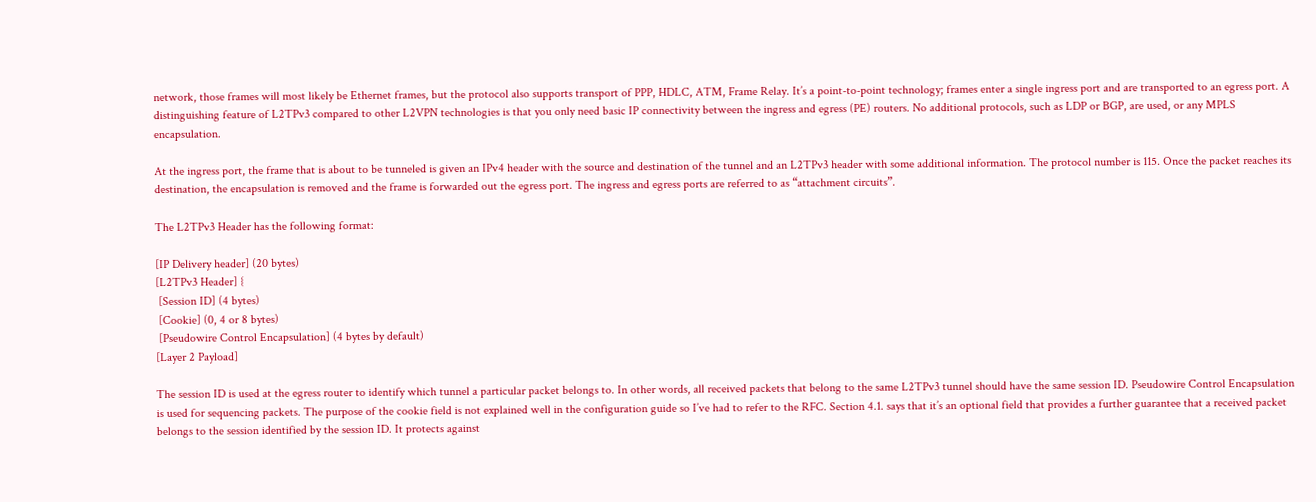network, those frames will most likely be Ethernet frames, but the protocol also supports transport of PPP, HDLC, ATM, Frame Relay. It’s a point-to-point technology; frames enter a single ingress port and are transported to an egress port. A distinguishing feature of L2TPv3 compared to other L2VPN technologies is that you only need basic IP connectivity between the ingress and egress (PE) routers. No additional protocols, such as LDP or BGP, are used, or any MPLS encapsulation.

At the ingress port, the frame that is about to be tunneled is given an IPv4 header with the source and destination of the tunnel and an L2TPv3 header with some additional information. The protocol number is 115. Once the packet reaches its destination, the encapsulation is removed and the frame is forwarded out the egress port. The ingress and egress ports are referred to as “attachment circuits”.

The L2TPv3 Header has the following format:

[IP Delivery header] (20 bytes)
[L2TPv3 Header] {
 [Session ID] (4 bytes)
 [Cookie] (0, 4 or 8 bytes)
 [Pseudowire Control Encapsulation] (4 bytes by default)
[Layer 2 Payload]

The session ID is used at the egress router to identify which tunnel a particular packet belongs to. In other words, all received packets that belong to the same L2TPv3 tunnel should have the same session ID. Pseudowire Control Encapsulation is used for sequencing packets. The purpose of the cookie field is not explained well in the configuration guide so I’ve had to refer to the RFC. Section 4.1. says that it’s an optional field that provides a further guarantee that a received packet belongs to the session identified by the session ID. It protects against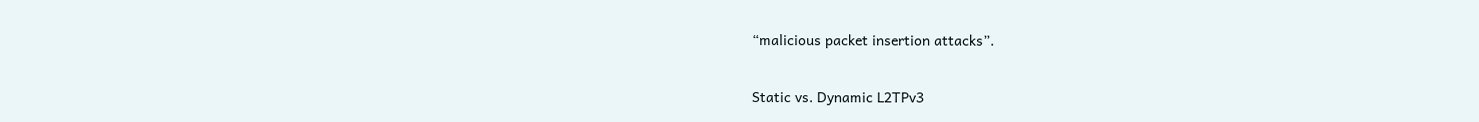“malicious packet insertion attacks”.

Static vs. Dynamic L2TPv3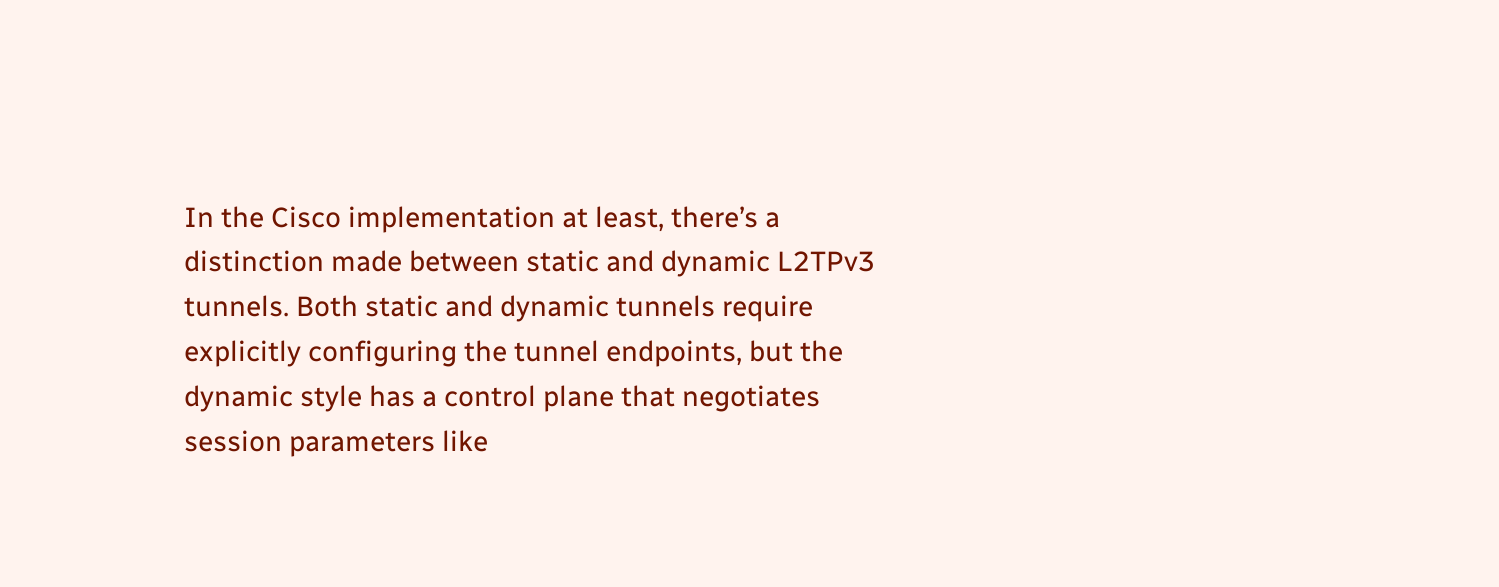In the Cisco implementation at least, there’s a distinction made between static and dynamic L2TPv3 tunnels. Both static and dynamic tunnels require explicitly configuring the tunnel endpoints, but the dynamic style has a control plane that negotiates session parameters like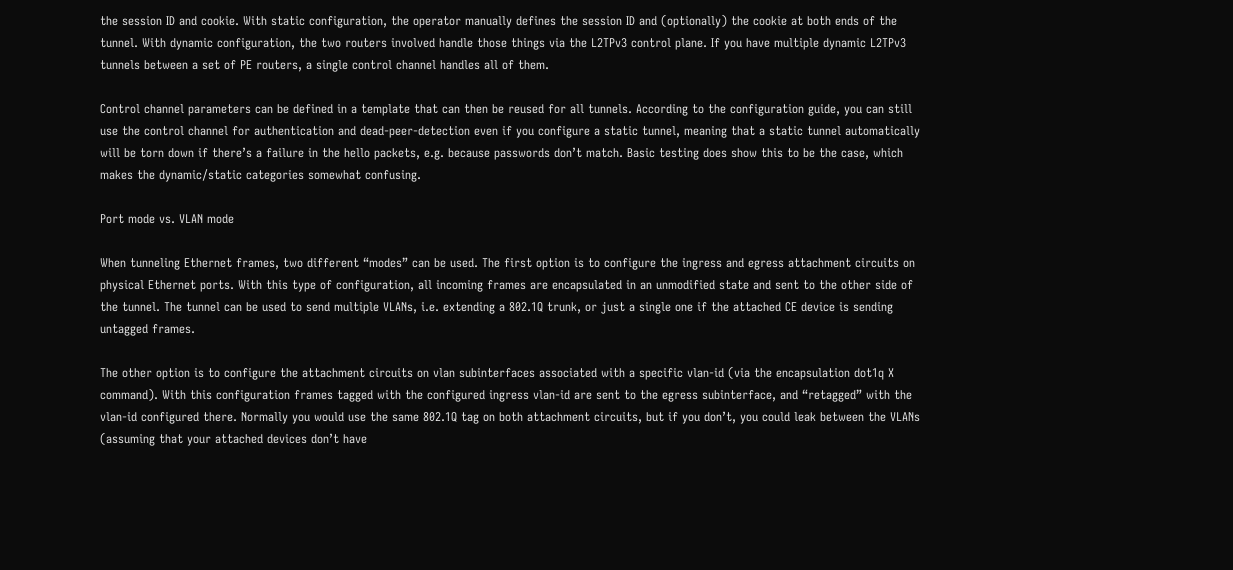the session ID and cookie. With static configuration, the operator manually defines the session ID and (optionally) the cookie at both ends of the tunnel. With dynamic configuration, the two routers involved handle those things via the L2TPv3 control plane. If you have multiple dynamic L2TPv3 tunnels between a set of PE routers, a single control channel handles all of them.

Control channel parameters can be defined in a template that can then be reused for all tunnels. According to the configuration guide, you can still use the control channel for authentication and dead-peer-detection even if you configure a static tunnel, meaning that a static tunnel automatically will be torn down if there’s a failure in the hello packets, e.g. because passwords don’t match. Basic testing does show this to be the case, which makes the dynamic/static categories somewhat confusing.

Port mode vs. VLAN mode

When tunneling Ethernet frames, two different “modes” can be used. The first option is to configure the ingress and egress attachment circuits on physical Ethernet ports. With this type of configuration, all incoming frames are encapsulated in an unmodified state and sent to the other side of the tunnel. The tunnel can be used to send multiple VLANs, i.e. extending a 802.1Q trunk, or just a single one if the attached CE device is sending untagged frames.

The other option is to configure the attachment circuits on vlan subinterfaces associated with a specific vlan-id (via the encapsulation dot1q X command). With this configuration frames tagged with the configured ingress vlan-id are sent to the egress subinterface, and “retagged” with the vlan-id configured there. Normally you would use the same 802.1Q tag on both attachment circuits, but if you don’t, you could leak between the VLANs (assuming that your attached devices don’t have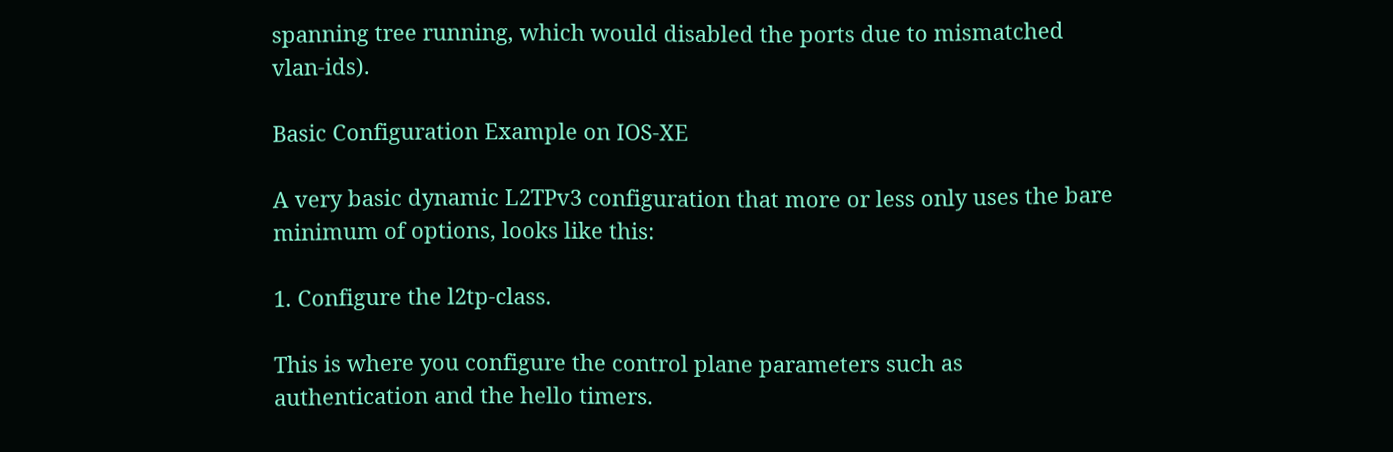spanning tree running, which would disabled the ports due to mismatched vlan-ids).

Basic Configuration Example on IOS-XE

A very basic dynamic L2TPv3 configuration that more or less only uses the bare minimum of options, looks like this:

1. Configure the l2tp-class.

This is where you configure the control plane parameters such as authentication and the hello timers.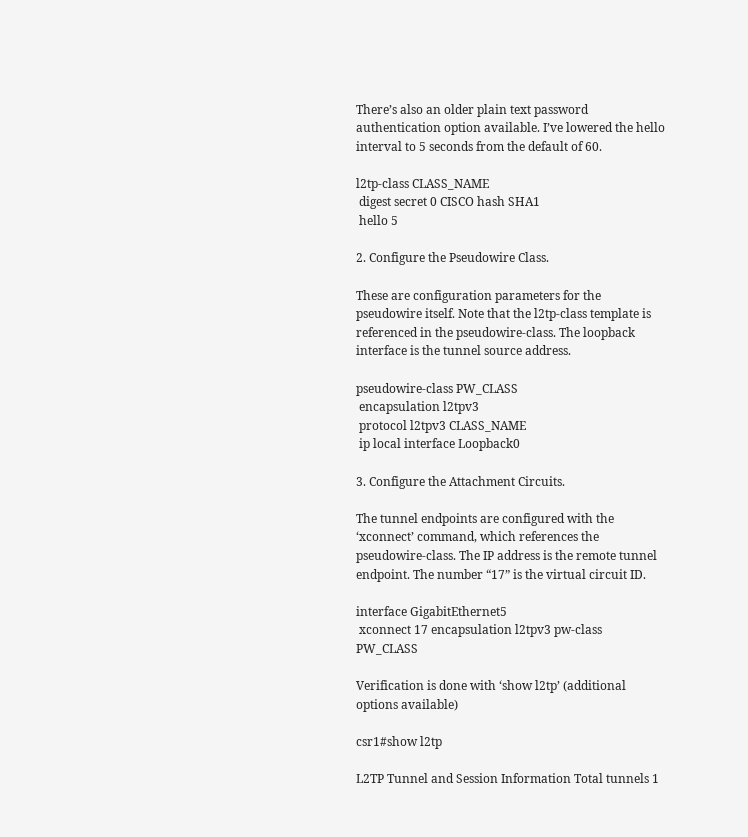There’s also an older plain text password authentication option available. I’ve lowered the hello interval to 5 seconds from the default of 60.

l2tp-class CLASS_NAME
 digest secret 0 CISCO hash SHA1
 hello 5

2. Configure the Pseudowire Class.

These are configuration parameters for the pseudowire itself. Note that the l2tp-class template is referenced in the pseudowire-class. The loopback interface is the tunnel source address.

pseudowire-class PW_CLASS
 encapsulation l2tpv3
 protocol l2tpv3 CLASS_NAME
 ip local interface Loopback0

3. Configure the Attachment Circuits.

The tunnel endpoints are configured with the ‘xconnect’ command, which references the pseudowire-class. The IP address is the remote tunnel endpoint. The number “17” is the virtual circuit ID.

interface GigabitEthernet5
 xconnect 17 encapsulation l2tpv3 pw-class PW_CLASS

Verification is done with ‘show l2tp’ (additional options available)

csr1#show l2tp

L2TP Tunnel and Session Information Total tunnels 1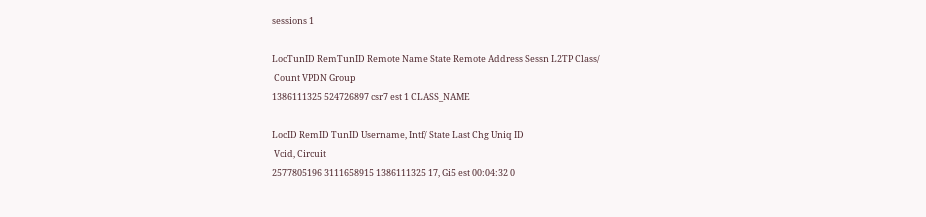sessions 1

LocTunID RemTunID Remote Name State Remote Address Sessn L2TP Class/
 Count VPDN Group
1386111325 524726897 csr7 est 1 CLASS_NAME

LocID RemID TunID Username, Intf/ State Last Chg Uniq ID
 Vcid, Circuit
2577805196 3111658915 1386111325 17, Gi5 est 00:04:32 0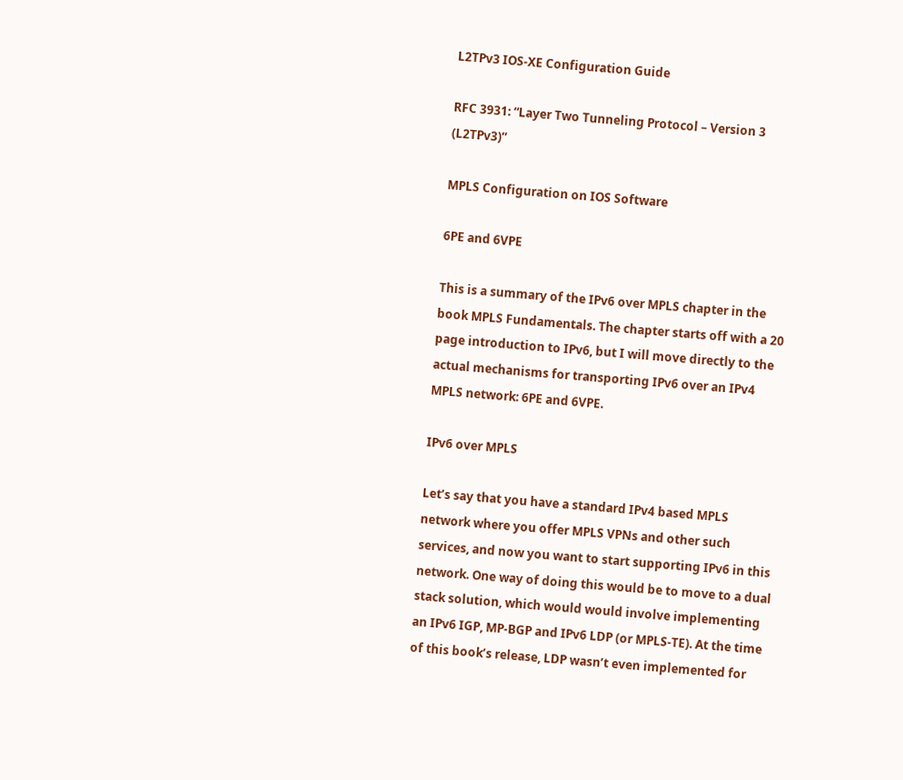L2TPv3 IOS-XE Configuration Guide

RFC 3931: “Layer Two Tunneling Protocol – Version 3 (L2TPv3)”

MPLS Configuration on IOS Software

6PE and 6VPE

This is a summary of the IPv6 over MPLS chapter in the book MPLS Fundamentals. The chapter starts off with a 20 page introduction to IPv6, but I will move directly to the actual mechanisms for transporting IPv6 over an IPv4 MPLS network: 6PE and 6VPE.

IPv6 over MPLS

Let’s say that you have a standard IPv4 based MPLS network where you offer MPLS VPNs and other such services, and now you want to start supporting IPv6 in this network. One way of doing this would be to move to a dual stack solution, which would would involve implementing an IPv6 IGP, MP-BGP and IPv6 LDP (or MPLS-TE). At the time of this book’s release, LDP wasn’t even implemented for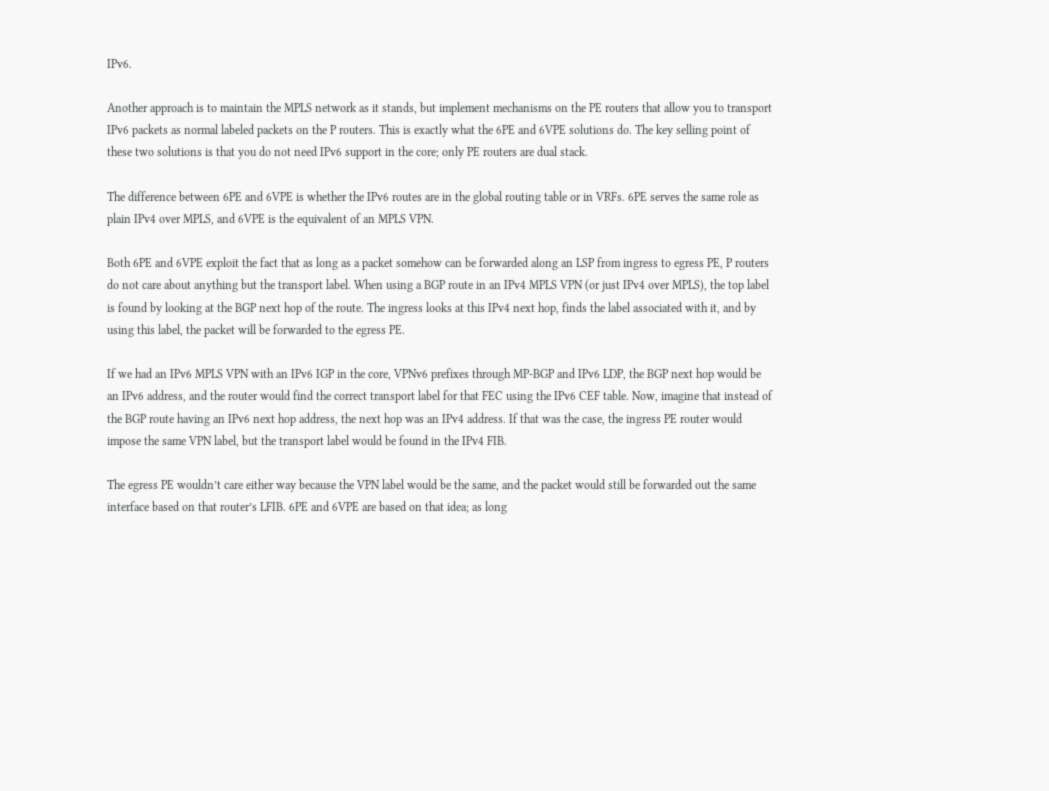IPv6.

Another approach is to maintain the MPLS network as it stands, but implement mechanisms on the PE routers that allow you to transport IPv6 packets as normal labeled packets on the P routers. This is exactly what the 6PE and 6VPE solutions do. The key selling point of these two solutions is that you do not need IPv6 support in the core; only PE routers are dual stack.

The difference between 6PE and 6VPE is whether the IPv6 routes are in the global routing table or in VRFs. 6PE serves the same role as plain IPv4 over MPLS, and 6VPE is the equivalent of an MPLS VPN.

Both 6PE and 6VPE exploit the fact that as long as a packet somehow can be forwarded along an LSP from ingress to egress PE, P routers do not care about anything but the transport label. When using a BGP route in an IPv4 MPLS VPN (or just IPv4 over MPLS), the top label is found by looking at the BGP next hop of the route. The ingress looks at this IPv4 next hop, finds the label associated with it, and by using this label, the packet will be forwarded to the egress PE.

If we had an IPv6 MPLS VPN with an IPv6 IGP in the core, VPNv6 prefixes through MP-BGP and IPv6 LDP, the BGP next hop would be an IPv6 address, and the router would find the correct transport label for that FEC using the IPv6 CEF table. Now, imagine that instead of the BGP route having an IPv6 next hop address, the next hop was an IPv4 address. If that was the case, the ingress PE router would impose the same VPN label, but the transport label would be found in the IPv4 FIB.

The egress PE wouldn’t care either way because the VPN label would be the same, and the packet would still be forwarded out the same interface based on that router’s LFIB. 6PE and 6VPE are based on that idea; as long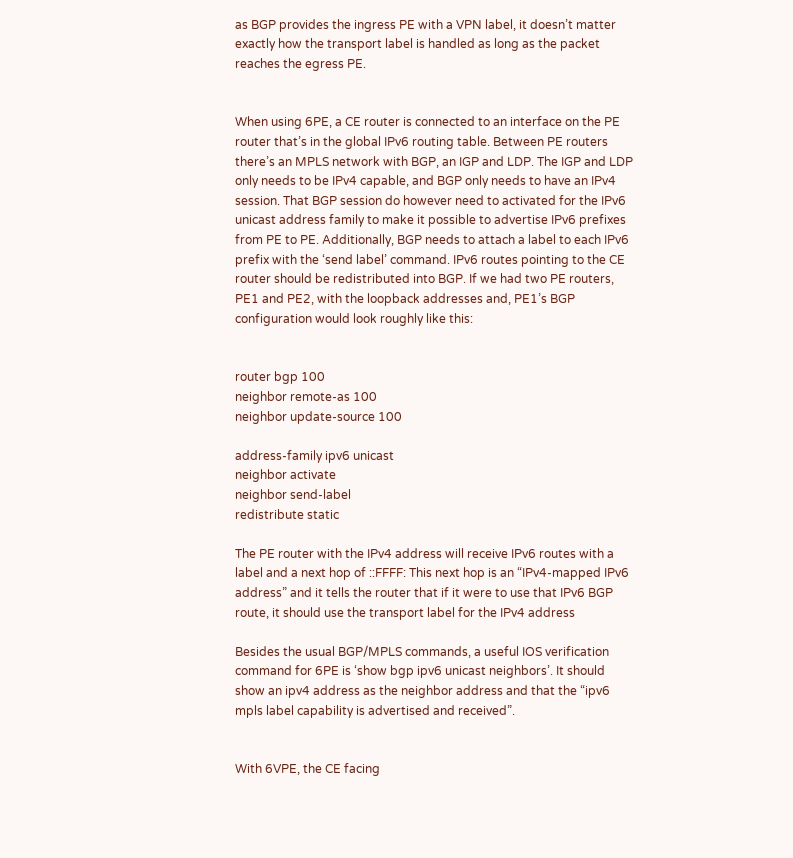as BGP provides the ingress PE with a VPN label, it doesn’t matter exactly how the transport label is handled as long as the packet reaches the egress PE.


When using 6PE, a CE router is connected to an interface on the PE router that’s in the global IPv6 routing table. Between PE routers there’s an MPLS network with BGP, an IGP and LDP. The IGP and LDP only needs to be IPv4 capable, and BGP only needs to have an IPv4 session. That BGP session do however need to activated for the IPv6 unicast address family to make it possible to advertise IPv6 prefixes from PE to PE. Additionally, BGP needs to attach a label to each IPv6 prefix with the ‘send label’ command. IPv6 routes pointing to the CE router should be redistributed into BGP. If we had two PE routers, PE1 and PE2, with the loopback addresses and, PE1’s BGP configuration would look roughly like this:


router bgp 100
neighbor remote-as 100
neighbor update-source 100

address-family ipv6 unicast
neighbor activate
neighbor send-label
redistribute static

The PE router with the IPv4 address will receive IPv6 routes with a label and a next hop of ::FFFF: This next hop is an “IPv4-mapped IPv6 address” and it tells the router that if it were to use that IPv6 BGP route, it should use the transport label for the IPv4 address

Besides the usual BGP/MPLS commands, a useful IOS verification command for 6PE is ‘show bgp ipv6 unicast neighbors’. It should show an ipv4 address as the neighbor address and that the “ipv6 mpls label capability is advertised and received”.


With 6VPE, the CE facing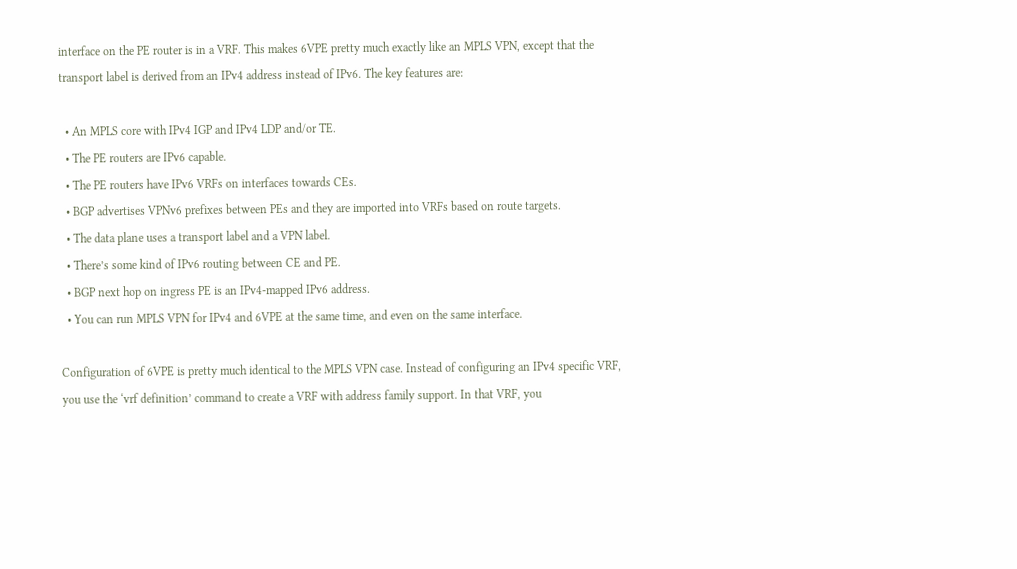interface on the PE router is in a VRF. This makes 6VPE pretty much exactly like an MPLS VPN, except that the transport label is derived from an IPv4 address instead of IPv6. The key features are:

  • An MPLS core with IPv4 IGP and IPv4 LDP and/or TE.
  • The PE routers are IPv6 capable.
  • The PE routers have IPv6 VRFs on interfaces towards CEs.
  • BGP advertises VPNv6 prefixes between PEs and they are imported into VRFs based on route targets.
  • The data plane uses a transport label and a VPN label.
  • There’s some kind of IPv6 routing between CE and PE.
  • BGP next hop on ingress PE is an IPv4-mapped IPv6 address.
  • You can run MPLS VPN for IPv4 and 6VPE at the same time, and even on the same interface.

Configuration of 6VPE is pretty much identical to the MPLS VPN case. Instead of configuring an IPv4 specific VRF, you use the ‘vrf definition’ command to create a VRF with address family support. In that VRF, you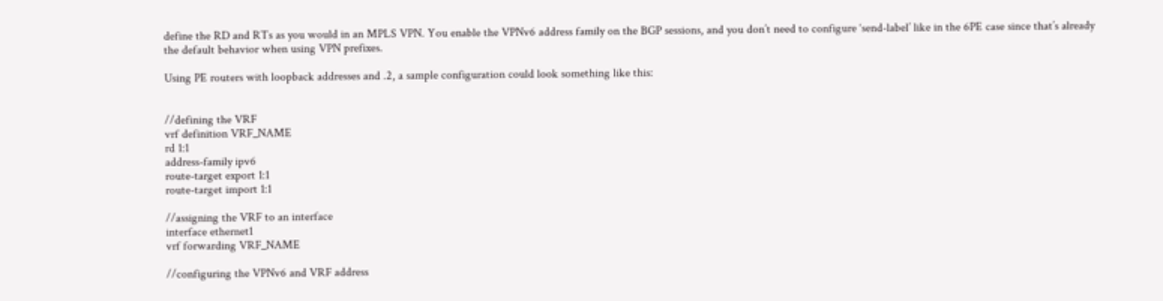define the RD and RTs as you would in an MPLS VPN. You enable the VPNv6 address family on the BGP sessions, and you don’t need to configure ‘send-label’ like in the 6PE case since that’s already the default behavior when using VPN prefixes.

Using PE routers with loopback addresses and .2, a sample configuration could look something like this:


//defining the VRF
vrf definition VRF_NAME
rd 1:1
address-family ipv6
route-target export 1:1
route-target import 1:1

//assigning the VRF to an interface
interface ethernet1
vrf forwarding VRF_NAME

//configuring the VPNv6 and VRF address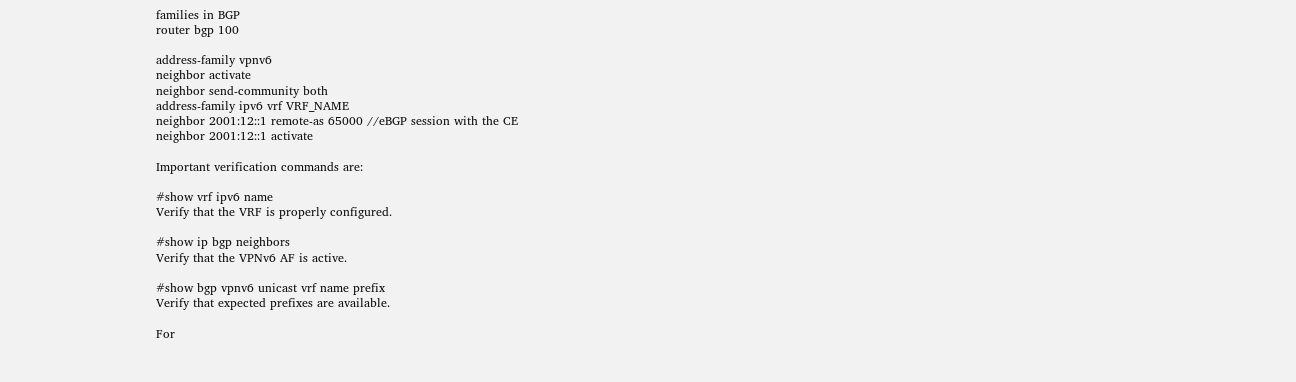families in BGP
router bgp 100

address-family vpnv6
neighbor activate
neighbor send-community both
address-family ipv6 vrf VRF_NAME
neighbor 2001:12::1 remote-as 65000 //eBGP session with the CE
neighbor 2001:12::1 activate

Important verification commands are:

#show vrf ipv6 name
Verify that the VRF is properly configured.

#show ip bgp neighbors
Verify that the VPNv6 AF is active.

#show bgp vpnv6 unicast vrf name prefix
Verify that expected prefixes are available.

For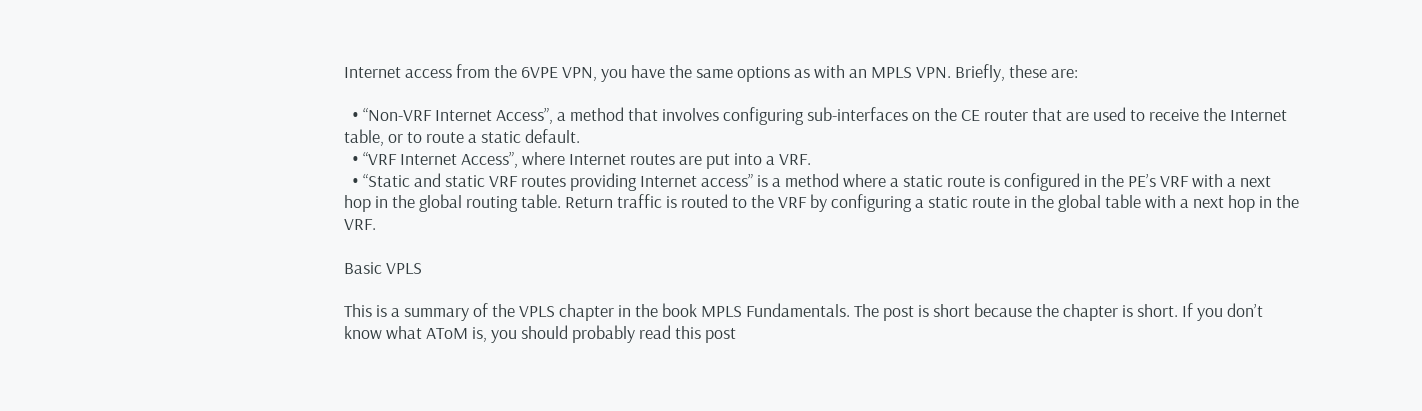Internet access from the 6VPE VPN, you have the same options as with an MPLS VPN. Briefly, these are:

  • “Non-VRF Internet Access”, a method that involves configuring sub-interfaces on the CE router that are used to receive the Internet table, or to route a static default.
  • “VRF Internet Access”, where Internet routes are put into a VRF.
  • “Static and static VRF routes providing Internet access” is a method where a static route is configured in the PE’s VRF with a next hop in the global routing table. Return traffic is routed to the VRF by configuring a static route in the global table with a next hop in the VRF.

Basic VPLS

This is a summary of the VPLS chapter in the book MPLS Fundamentals. The post is short because the chapter is short. If you don’t know what AToM is, you should probably read this post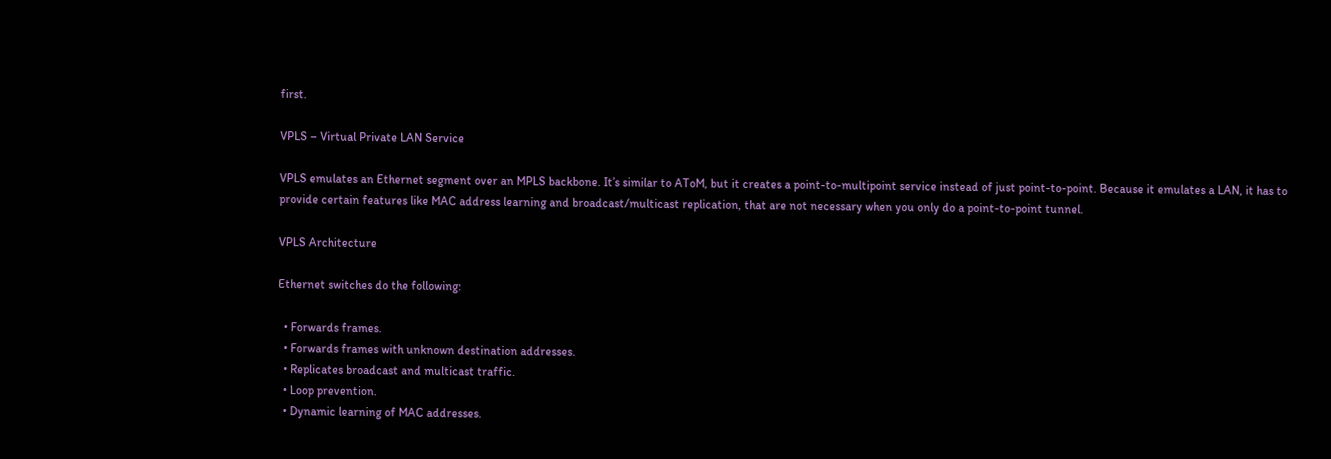first.

VPLS – Virtual Private LAN Service

VPLS emulates an Ethernet segment over an MPLS backbone. It’s similar to AToM, but it creates a point-to-multipoint service instead of just point-to-point. Because it emulates a LAN, it has to provide certain features like MAC address learning and broadcast/multicast replication, that are not necessary when you only do a point-to-point tunnel.

VPLS Architecture

Ethernet switches do the following:

  • Forwards frames.
  • Forwards frames with unknown destination addresses.
  • Replicates broadcast and multicast traffic.
  • Loop prevention.
  • Dynamic learning of MAC addresses.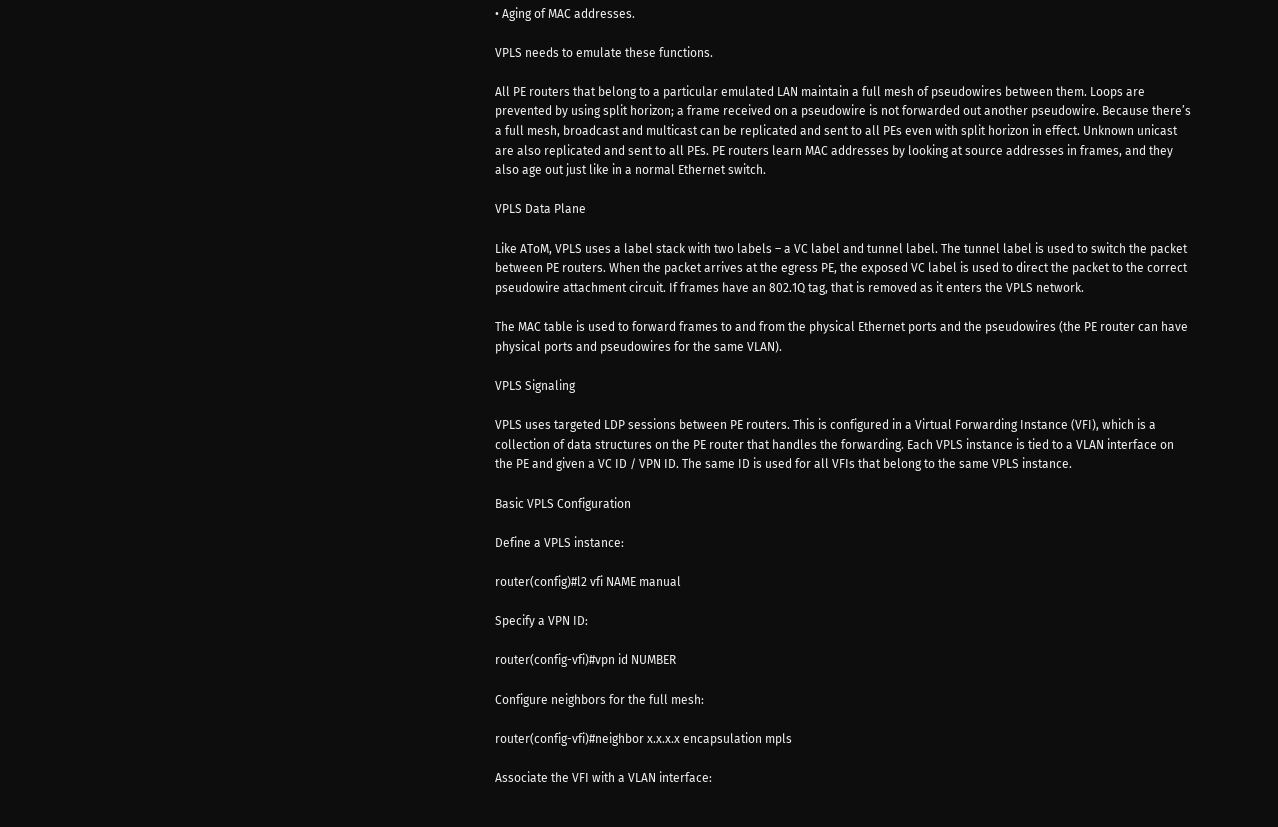• Aging of MAC addresses.

VPLS needs to emulate these functions.

All PE routers that belong to a particular emulated LAN maintain a full mesh of pseudowires between them. Loops are prevented by using split horizon; a frame received on a pseudowire is not forwarded out another pseudowire. Because there’s a full mesh, broadcast and multicast can be replicated and sent to all PEs even with split horizon in effect. Unknown unicast are also replicated and sent to all PEs. PE routers learn MAC addresses by looking at source addresses in frames, and they also age out just like in a normal Ethernet switch.

VPLS Data Plane

Like AToM, VPLS uses a label stack with two labels – a VC label and tunnel label. The tunnel label is used to switch the packet between PE routers. When the packet arrives at the egress PE, the exposed VC label is used to direct the packet to the correct pseudowire attachment circuit. If frames have an 802.1Q tag, that is removed as it enters the VPLS network.

The MAC table is used to forward frames to and from the physical Ethernet ports and the pseudowires (the PE router can have physical ports and pseudowires for the same VLAN).

VPLS Signaling

VPLS uses targeted LDP sessions between PE routers. This is configured in a Virtual Forwarding Instance (VFI), which is a collection of data structures on the PE router that handles the forwarding. Each VPLS instance is tied to a VLAN interface on the PE and given a VC ID / VPN ID. The same ID is used for all VFIs that belong to the same VPLS instance.

Basic VPLS Configuration

Define a VPLS instance:

router(config)#l2 vfi NAME manual

Specify a VPN ID:

router(config-vfi)#vpn id NUMBER

Configure neighbors for the full mesh:

router(config-vfi)#neighbor x.x.x.x encapsulation mpls

Associate the VFI with a VLAN interface: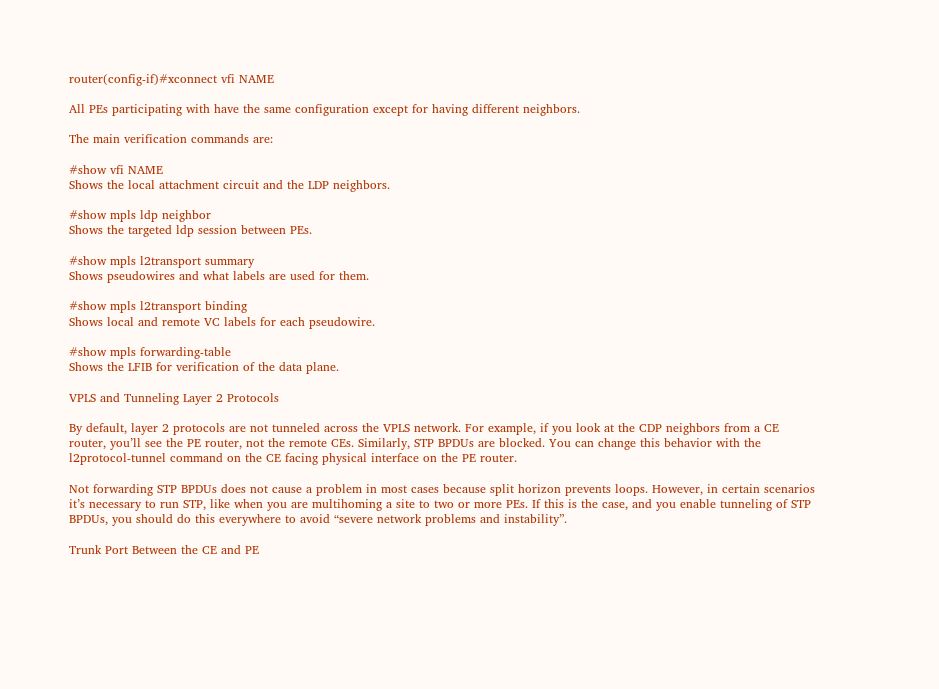router(config-if)#xconnect vfi NAME

All PEs participating with have the same configuration except for having different neighbors.

The main verification commands are:

#show vfi NAME
Shows the local attachment circuit and the LDP neighbors.

#show mpls ldp neighbor
Shows the targeted ldp session between PEs.

#show mpls l2transport summary
Shows pseudowires and what labels are used for them.

#show mpls l2transport binding
Shows local and remote VC labels for each pseudowire.

#show mpls forwarding-table
Shows the LFIB for verification of the data plane.

VPLS and Tunneling Layer 2 Protocols

By default, layer 2 protocols are not tunneled across the VPLS network. For example, if you look at the CDP neighbors from a CE router, you’ll see the PE router, not the remote CEs. Similarly, STP BPDUs are blocked. You can change this behavior with the l2protocol-tunnel command on the CE facing physical interface on the PE router.

Not forwarding STP BPDUs does not cause a problem in most cases because split horizon prevents loops. However, in certain scenarios it’s necessary to run STP, like when you are multihoming a site to two or more PEs. If this is the case, and you enable tunneling of STP BPDUs, you should do this everywhere to avoid “severe network problems and instability”.

Trunk Port Between the CE and PE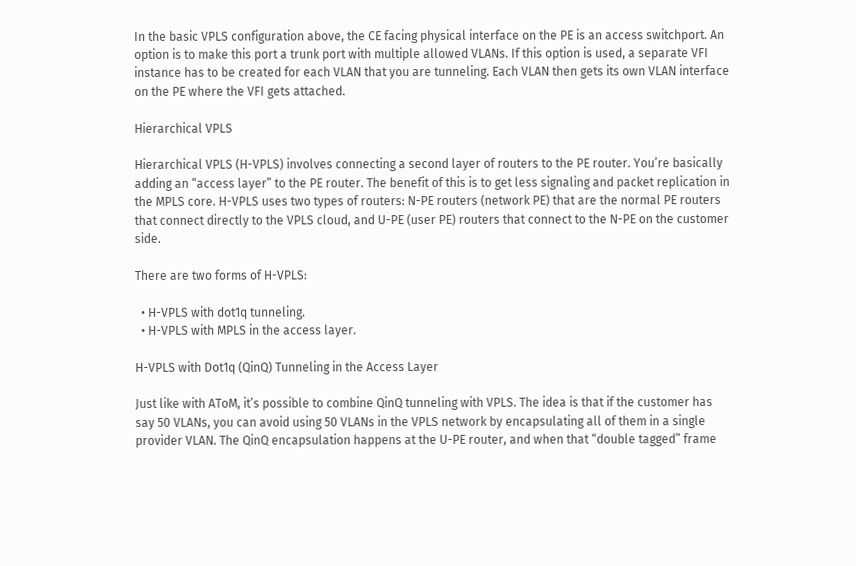In the basic VPLS configuration above, the CE facing physical interface on the PE is an access switchport. An option is to make this port a trunk port with multiple allowed VLANs. If this option is used, a separate VFI instance has to be created for each VLAN that you are tunneling. Each VLAN then gets its own VLAN interface on the PE where the VFI gets attached.

Hierarchical VPLS

Hierarchical VPLS (H-VPLS) involves connecting a second layer of routers to the PE router. You’re basically adding an “access layer” to the PE router. The benefit of this is to get less signaling and packet replication in the MPLS core. H-VPLS uses two types of routers: N-PE routers (network PE) that are the normal PE routers that connect directly to the VPLS cloud, and U-PE (user PE) routers that connect to the N-PE on the customer side.

There are two forms of H-VPLS:

  • H-VPLS with dot1q tunneling.
  • H-VPLS with MPLS in the access layer.

H-VPLS with Dot1q (QinQ) Tunneling in the Access Layer

Just like with AToM, it’s possible to combine QinQ tunneling with VPLS. The idea is that if the customer has say 50 VLANs, you can avoid using 50 VLANs in the VPLS network by encapsulating all of them in a single provider VLAN. The QinQ encapsulation happens at the U-PE router, and when that “double tagged” frame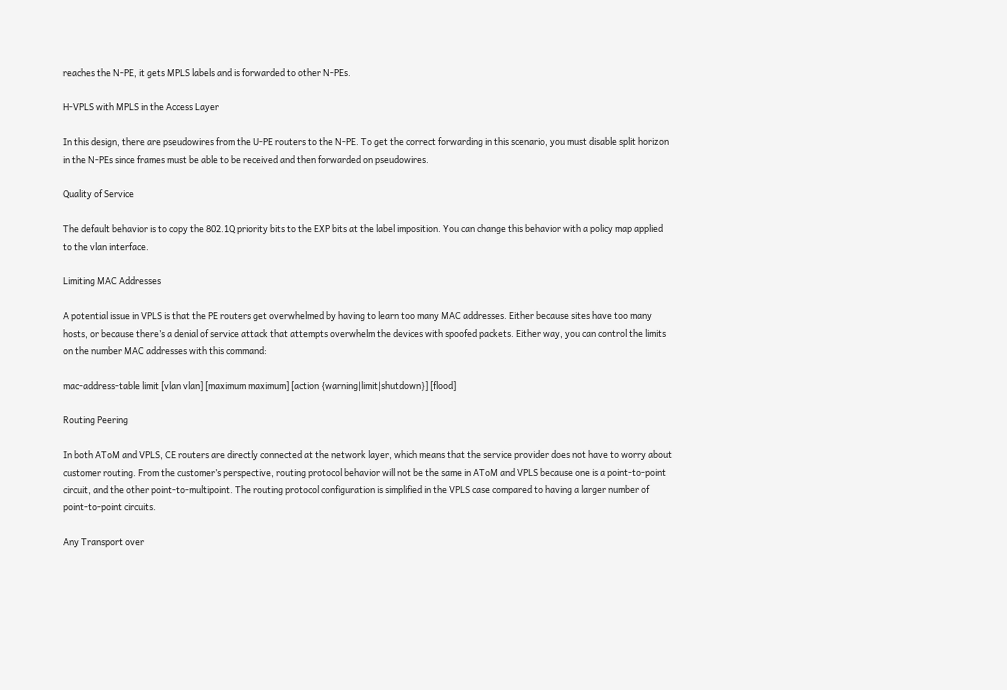reaches the N-PE, it gets MPLS labels and is forwarded to other N-PEs.

H-VPLS with MPLS in the Access Layer

In this design, there are pseudowires from the U-PE routers to the N-PE. To get the correct forwarding in this scenario, you must disable split horizon in the N-PEs since frames must be able to be received and then forwarded on pseudowires.

Quality of Service

The default behavior is to copy the 802.1Q priority bits to the EXP bits at the label imposition. You can change this behavior with a policy map applied to the vlan interface.

Limiting MAC Addresses

A potential issue in VPLS is that the PE routers get overwhelmed by having to learn too many MAC addresses. Either because sites have too many hosts, or because there’s a denial of service attack that attempts overwhelm the devices with spoofed packets. Either way, you can control the limits on the number MAC addresses with this command:

mac-address-table limit [vlan vlan] [maximum maximum] [action {warning|limit|shutdown}] [flood]

Routing Peering

In both AToM and VPLS, CE routers are directly connected at the network layer, which means that the service provider does not have to worry about customer routing. From the customer’s perspective, routing protocol behavior will not be the same in AToM and VPLS because one is a point-to-point circuit, and the other point-to-multipoint. The routing protocol configuration is simplified in the VPLS case compared to having a larger number of point-to-point circuits.

Any Transport over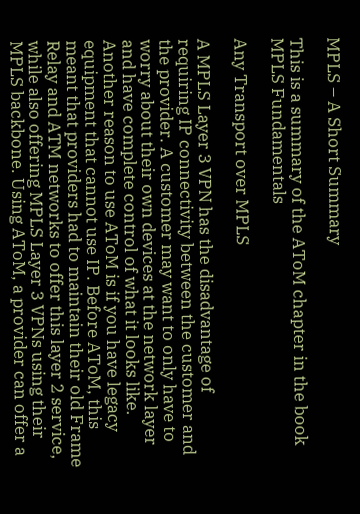MPLS – A Short Summary

This is a summary of the AToM chapter in the book MPLS Fundamentals

Any Transport over MPLS

A MPLS Layer 3 VPN has the disadvantage of requiring IP connectivity between the customer and the provider. A customer may want to only have to worry about their own devices at the network layer and have complete control of what it looks like. Another reason to use AToM is if you have legacy equipment that cannot use IP. Before AToM, this meant that providers had to maintain their old Frame Relay and ATM networks to offer this layer 2 service, while also offering MPLS Layer 3 VPNs using their MPLS backbone. Using AToM, a provider can offer a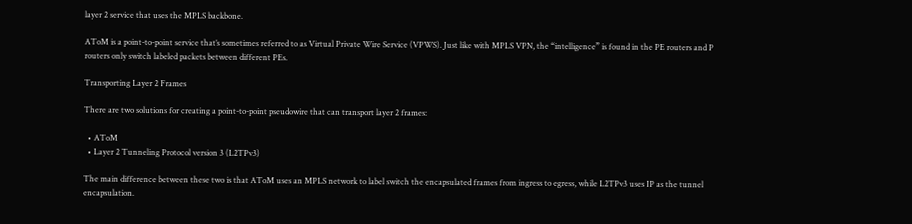layer 2 service that uses the MPLS backbone.

AToM is a point-to-point service that’s sometimes referred to as Virtual Private Wire Service (VPWS). Just like with MPLS VPN, the “intelligence” is found in the PE routers and P routers only switch labeled packets between different PEs.

Transporting Layer 2 Frames

There are two solutions for creating a point-to-point pseudowire that can transport layer 2 frames:

  • AToM
  • Layer 2 Tunneling Protocol version 3 (L2TPv3)

The main difference between these two is that AToM uses an MPLS network to label switch the encapsulated frames from ingress to egress, while L2TPv3 uses IP as the tunnel encapsulation.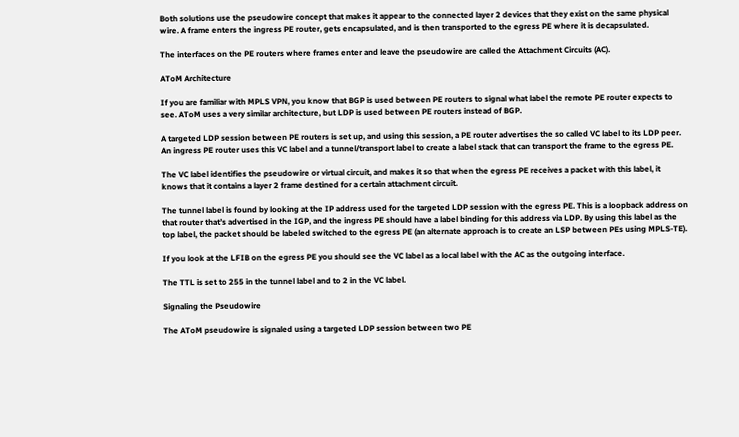Both solutions use the pseudowire concept that makes it appear to the connected layer 2 devices that they exist on the same physical wire. A frame enters the ingress PE router, gets encapsulated, and is then transported to the egress PE where it is decapsulated.

The interfaces on the PE routers where frames enter and leave the pseudowire are called the Attachment Circuits (AC).

AToM Architecture

If you are familiar with MPLS VPN, you know that BGP is used between PE routers to signal what label the remote PE router expects to see. AToM uses a very similar architecture, but LDP is used between PE routers instead of BGP.

A targeted LDP session between PE routers is set up, and using this session, a PE router advertises the so called VC label to its LDP peer. An ingress PE router uses this VC label and a tunnel/transport label to create a label stack that can transport the frame to the egress PE.

The VC label identifies the pseudowire or virtual circuit, and makes it so that when the egress PE receives a packet with this label, it knows that it contains a layer 2 frame destined for a certain attachment circuit.

The tunnel label is found by looking at the IP address used for the targeted LDP session with the egress PE. This is a loopback address on that router that’s advertised in the IGP, and the ingress PE should have a label binding for this address via LDP. By using this label as the top label, the packet should be labeled switched to the egress PE (an alternate approach is to create an LSP between PEs using MPLS-TE).

If you look at the LFIB on the egress PE you should see the VC label as a local label with the AC as the outgoing interface.

The TTL is set to 255 in the tunnel label and to 2 in the VC label.

Signaling the Pseudowire

The AToM pseudowire is signaled using a targeted LDP session between two PE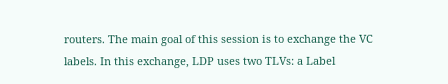routers. The main goal of this session is to exchange the VC labels. In this exchange, LDP uses two TLVs: a Label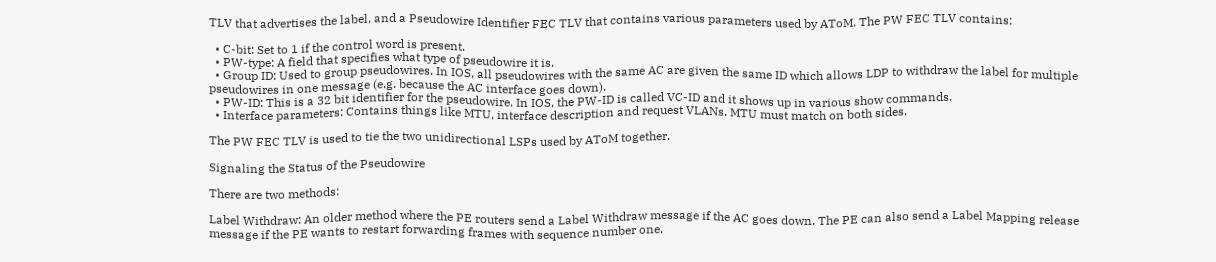TLV that advertises the label, and a Pseudowire Identifier FEC TLV that contains various parameters used by AToM. The PW FEC TLV contains:

  • C-bit: Set to 1 if the control word is present.
  • PW-type: A field that specifies what type of pseudowire it is.
  • Group ID: Used to group pseudowires. In IOS, all pseudowires with the same AC are given the same ID which allows LDP to withdraw the label for multiple pseudowires in one message (e.g. because the AC interface goes down).
  • PW-ID: This is a 32 bit identifier for the pseudowire. In IOS, the PW-ID is called VC-ID and it shows up in various show commands.
  • Interface parameters: Contains things like MTU, interface description and request VLANs. MTU must match on both sides.

The PW FEC TLV is used to tie the two unidirectional LSPs used by AToM together.

Signaling the Status of the Pseudowire

There are two methods:

Label Withdraw: An older method where the PE routers send a Label Withdraw message if the AC goes down. The PE can also send a Label Mapping release message if the PE wants to restart forwarding frames with sequence number one.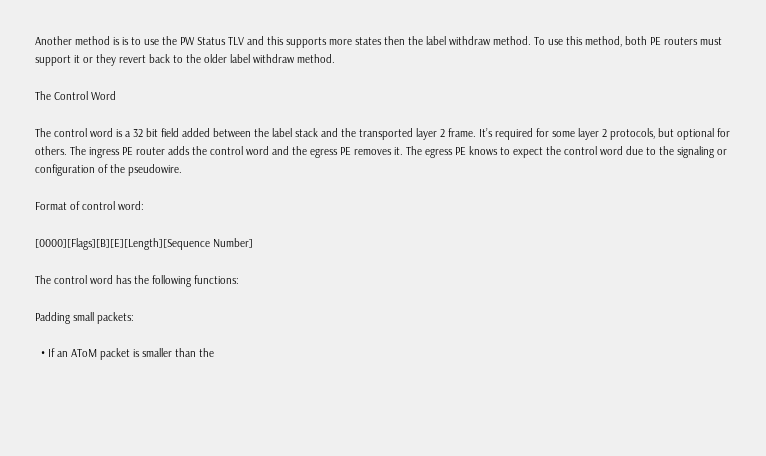Another method is is to use the PW Status TLV and this supports more states then the label withdraw method. To use this method, both PE routers must support it or they revert back to the older label withdraw method.

The Control Word

The control word is a 32 bit field added between the label stack and the transported layer 2 frame. It’s required for some layer 2 protocols, but optional for others. The ingress PE router adds the control word and the egress PE removes it. The egress PE knows to expect the control word due to the signaling or configuration of the pseudowire.

Format of control word:

[0000][Flags][B][E][Length][Sequence Number]

The control word has the following functions:

Padding small packets:

  • If an AToM packet is smaller than the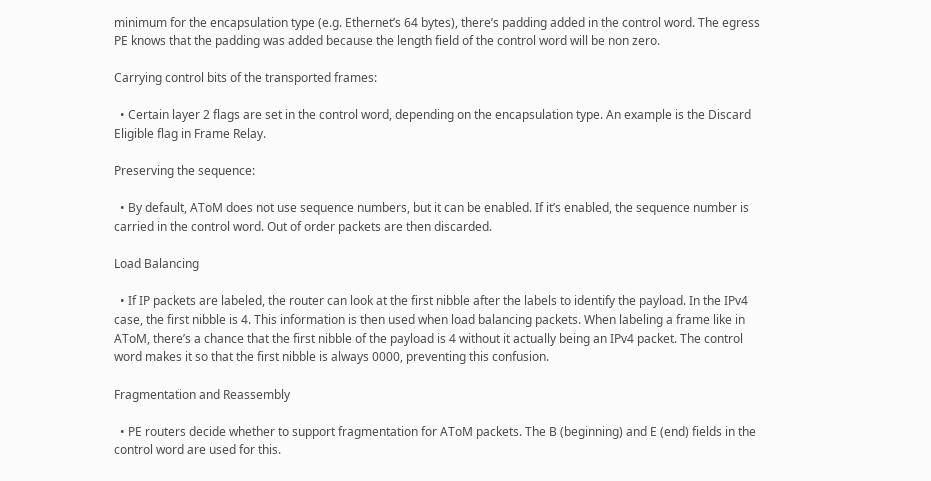minimum for the encapsulation type (e.g. Ethernet’s 64 bytes), there’s padding added in the control word. The egress PE knows that the padding was added because the length field of the control word will be non zero.

Carrying control bits of the transported frames:

  • Certain layer 2 flags are set in the control word, depending on the encapsulation type. An example is the Discard Eligible flag in Frame Relay.

Preserving the sequence:

  • By default, AToM does not use sequence numbers, but it can be enabled. If it’s enabled, the sequence number is carried in the control word. Out of order packets are then discarded.

Load Balancing

  • If IP packets are labeled, the router can look at the first nibble after the labels to identify the payload. In the IPv4 case, the first nibble is 4. This information is then used when load balancing packets. When labeling a frame like in AToM, there’s a chance that the first nibble of the payload is 4 without it actually being an IPv4 packet. The control word makes it so that the first nibble is always 0000, preventing this confusion.

Fragmentation and Reassembly

  • PE routers decide whether to support fragmentation for AToM packets. The B (beginning) and E (end) fields in the control word are used for this.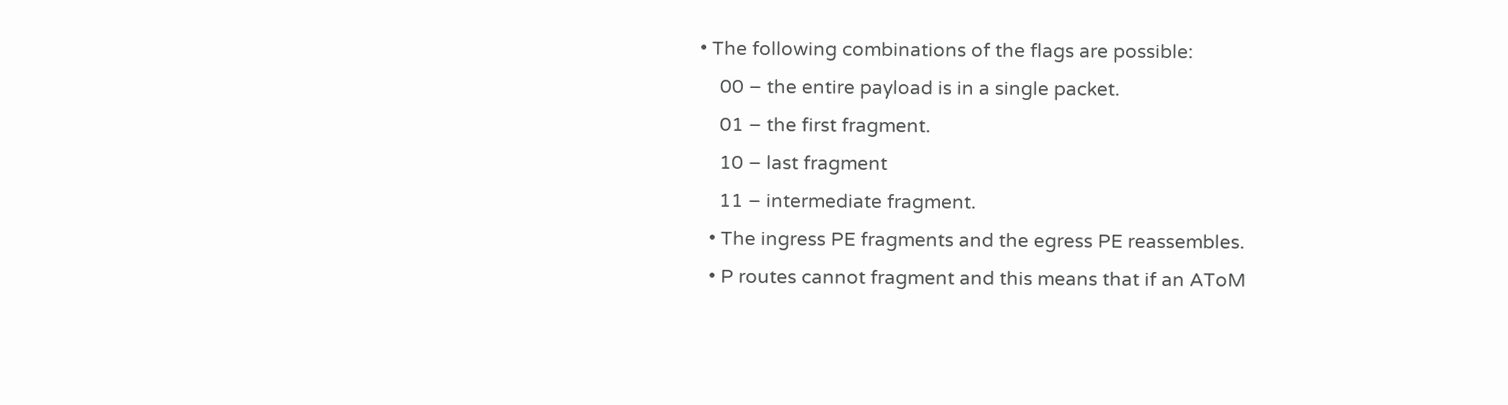• The following combinations of the flags are possible:
    00 – the entire payload is in a single packet.
    01 – the first fragment.
    10 – last fragment
    11 – intermediate fragment.
  • The ingress PE fragments and the egress PE reassembles.
  • P routes cannot fragment and this means that if an AToM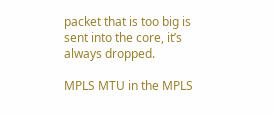packet that is too big is sent into the core, it’s always dropped.

MPLS MTU in the MPLS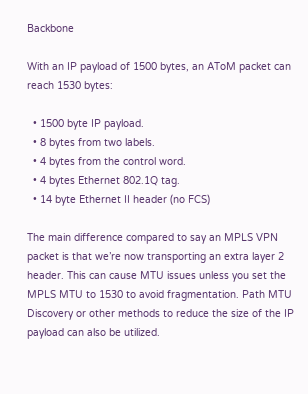Backbone

With an IP payload of 1500 bytes, an AToM packet can reach 1530 bytes:

  • 1500 byte IP payload.
  • 8 bytes from two labels.
  • 4 bytes from the control word.
  • 4 bytes Ethernet 802.1Q tag.
  • 14 byte Ethernet II header (no FCS)

The main difference compared to say an MPLS VPN packet is that we’re now transporting an extra layer 2 header. This can cause MTU issues unless you set the MPLS MTU to 1530 to avoid fragmentation. Path MTU Discovery or other methods to reduce the size of the IP payload can also be utilized.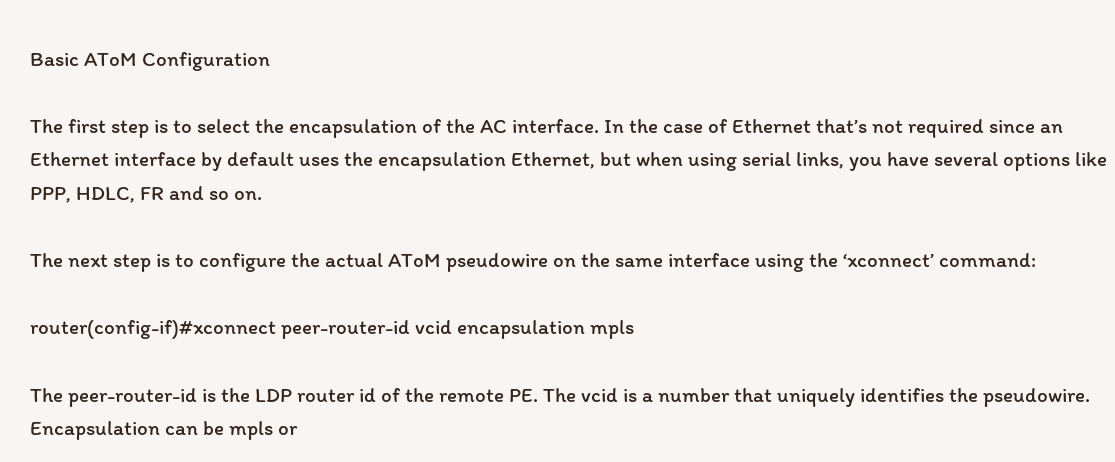Basic AToM Configuration

The first step is to select the encapsulation of the AC interface. In the case of Ethernet that’s not required since an Ethernet interface by default uses the encapsulation Ethernet, but when using serial links, you have several options like PPP, HDLC, FR and so on.

The next step is to configure the actual AToM pseudowire on the same interface using the ‘xconnect’ command:

router(config-if)#xconnect peer-router-id vcid encapsulation mpls

The peer-router-id is the LDP router id of the remote PE. The vcid is a number that uniquely identifies the pseudowire. Encapsulation can be mpls or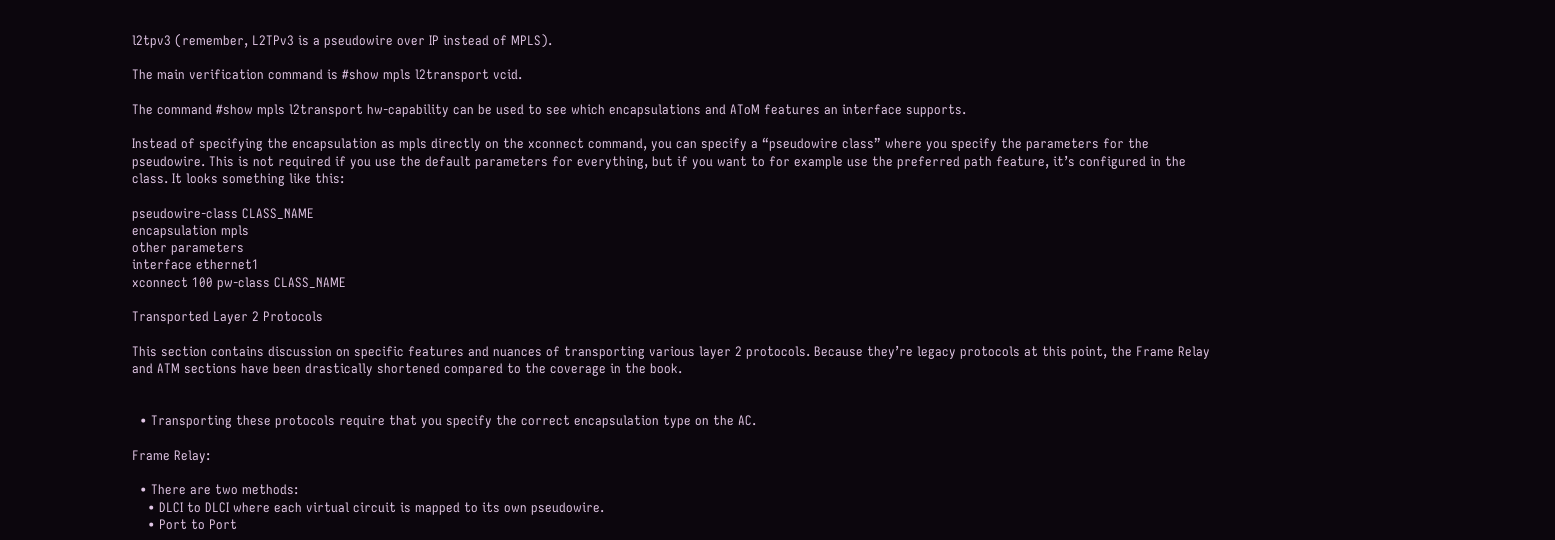l2tpv3 (remember, L2TPv3 is a pseudowire over IP instead of MPLS).

The main verification command is #show mpls l2transport vcid.

The command #show mpls l2transport hw-capability can be used to see which encapsulations and AToM features an interface supports.

Instead of specifying the encapsulation as mpls directly on the xconnect command, you can specify a “pseudowire class” where you specify the parameters for the pseudowire. This is not required if you use the default parameters for everything, but if you want to for example use the preferred path feature, it’s configured in the class. It looks something like this:

pseudowire-class CLASS_NAME
encapsulation mpls
other parameters
interface ethernet1
xconnect 100 pw-class CLASS_NAME

Transported Layer 2 Protocols

This section contains discussion on specific features and nuances of transporting various layer 2 protocols. Because they’re legacy protocols at this point, the Frame Relay and ATM sections have been drastically shortened compared to the coverage in the book.


  • Transporting these protocols require that you specify the correct encapsulation type on the AC.

Frame Relay:

  • There are two methods:
    • DLCI to DLCI where each virtual circuit is mapped to its own pseudowire.
    • Port to Port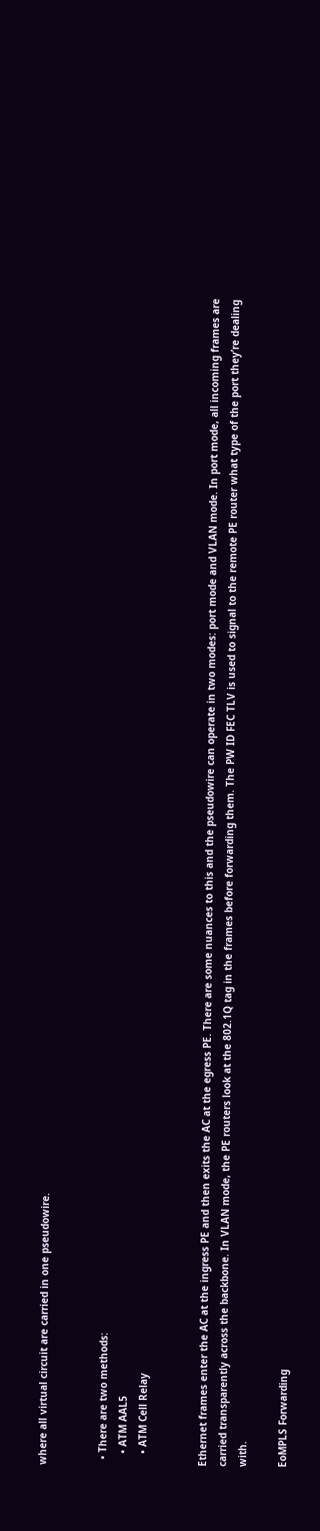where all virtual circuit are carried in one pseudowire.


  • There are two methods:
    • ATM AAL5
    • ATM Cell Relay


Ethernet frames enter the AC at the ingress PE and then exits the AC at the egress PE. There are some nuances to this and the pseudowire can operate in two modes: port mode and VLAN mode. In port mode, all incoming frames are carried transparently across the backbone. In VLAN mode, the PE routers look at the 802.1Q tag in the frames before forwarding them. The PW ID FEC TLV is used to signal to the remote PE router what type of the port they’re dealing with.

EoMPLS Forwarding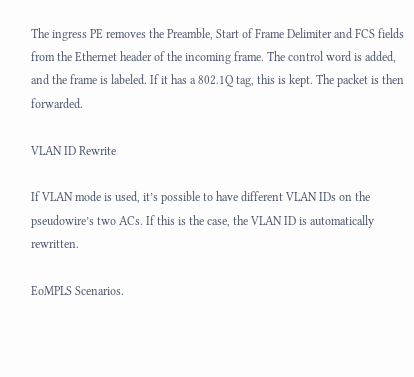The ingress PE removes the Preamble, Start of Frame Delimiter and FCS fields from the Ethernet header of the incoming frame. The control word is added, and the frame is labeled. If it has a 802.1Q tag, this is kept. The packet is then forwarded.

VLAN ID Rewrite

If VLAN mode is used, it’s possible to have different VLAN IDs on the pseudowire’s two ACs. If this is the case, the VLAN ID is automatically rewritten.

EoMPLS Scenarios.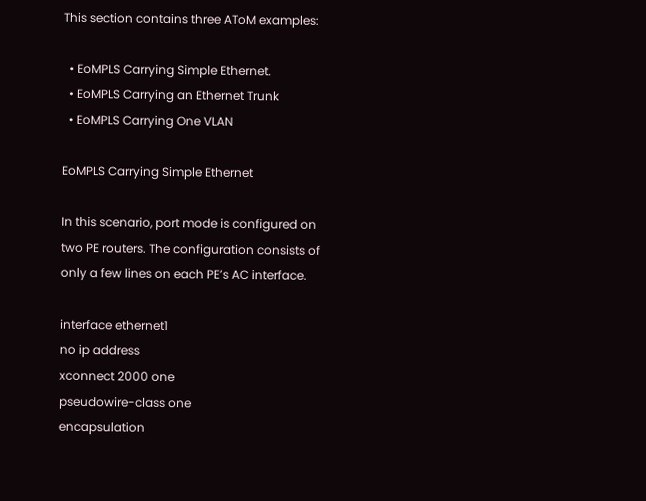This section contains three AToM examples:

  • EoMPLS Carrying Simple Ethernet.
  • EoMPLS Carrying an Ethernet Trunk
  • EoMPLS Carrying One VLAN

EoMPLS Carrying Simple Ethernet

In this scenario, port mode is configured on two PE routers. The configuration consists of only a few lines on each PE’s AC interface.

interface ethernet1
no ip address
xconnect 2000 one
pseudowire-class one
encapsulation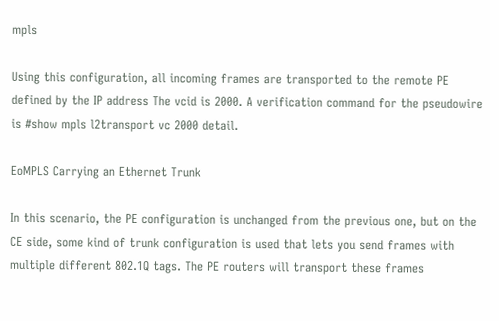mpls

Using this configuration, all incoming frames are transported to the remote PE defined by the IP address The vcid is 2000. A verification command for the pseudowire is #show mpls l2transport vc 2000 detail.

EoMPLS Carrying an Ethernet Trunk

In this scenario, the PE configuration is unchanged from the previous one, but on the CE side, some kind of trunk configuration is used that lets you send frames with multiple different 802.1Q tags. The PE routers will transport these frames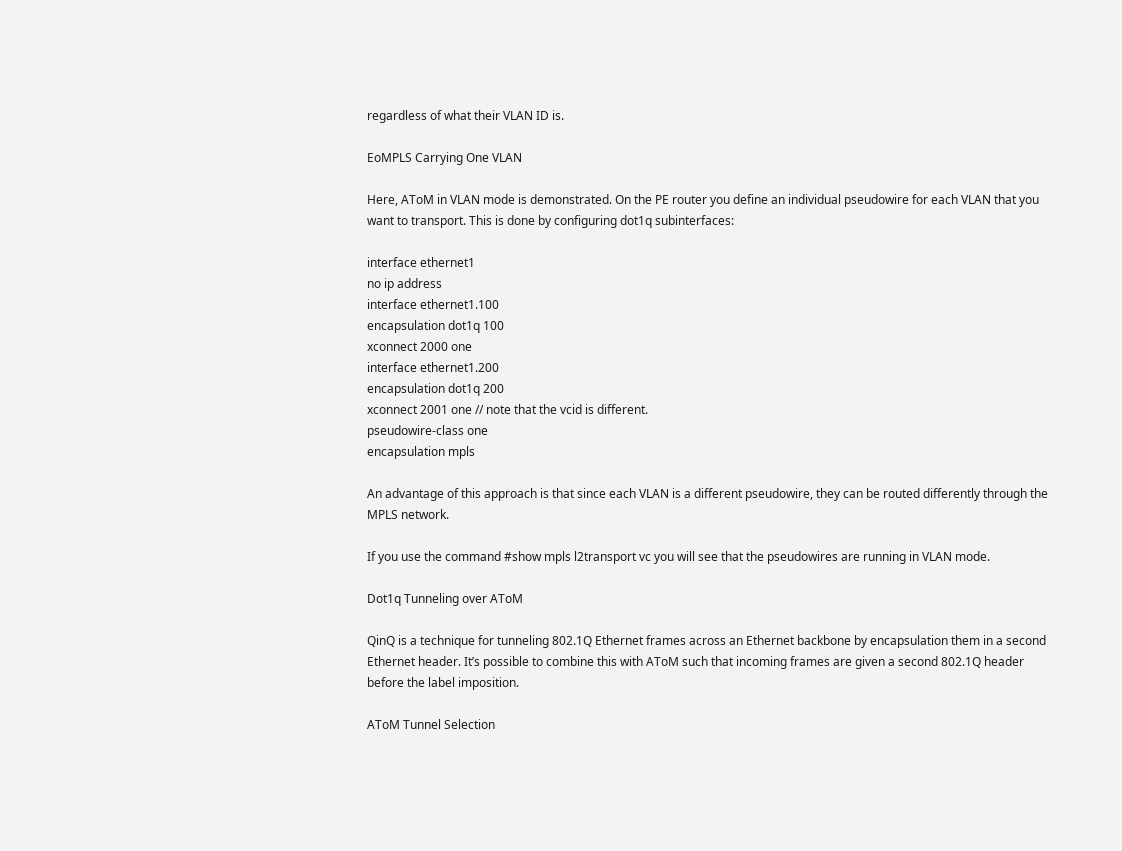regardless of what their VLAN ID is.

EoMPLS Carrying One VLAN

Here, AToM in VLAN mode is demonstrated. On the PE router you define an individual pseudowire for each VLAN that you want to transport. This is done by configuring dot1q subinterfaces:

interface ethernet1
no ip address
interface ethernet1.100
encapsulation dot1q 100
xconnect 2000 one
interface ethernet1.200
encapsulation dot1q 200
xconnect 2001 one // note that the vcid is different.
pseudowire-class one
encapsulation mpls

An advantage of this approach is that since each VLAN is a different pseudowire, they can be routed differently through the MPLS network.

If you use the command #show mpls l2transport vc you will see that the pseudowires are running in VLAN mode.

Dot1q Tunneling over AToM

QinQ is a technique for tunneling 802.1Q Ethernet frames across an Ethernet backbone by encapsulation them in a second Ethernet header. It’s possible to combine this with AToM such that incoming frames are given a second 802.1Q header before the label imposition.

AToM Tunnel Selection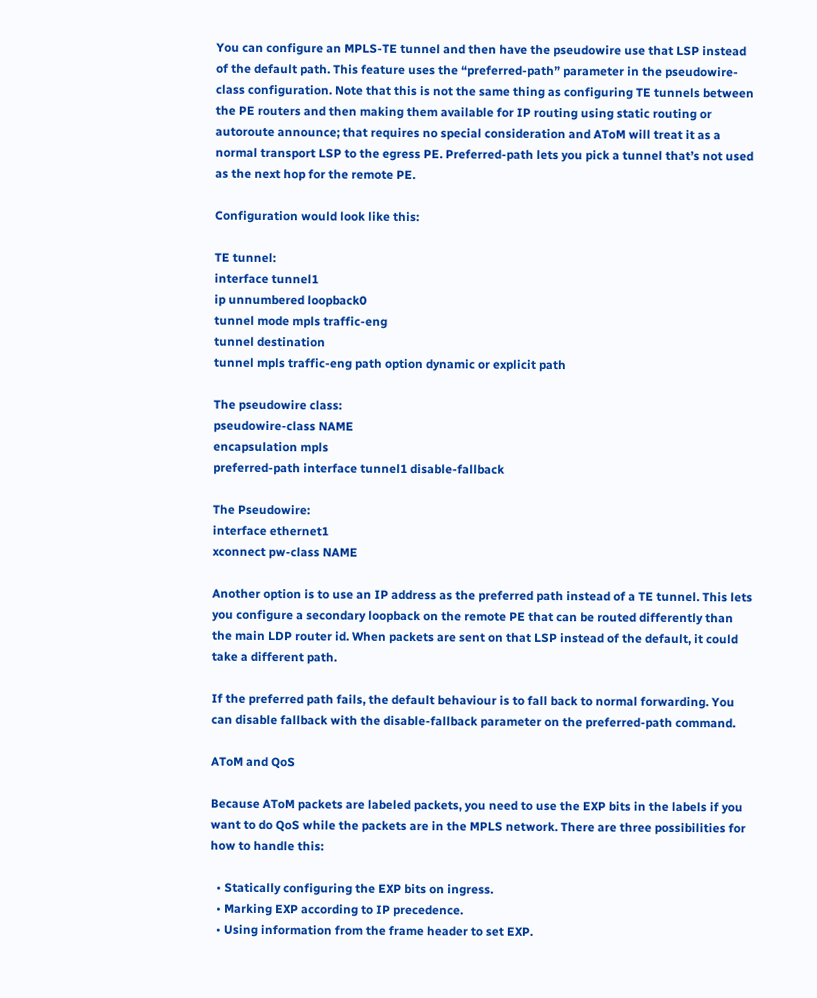You can configure an MPLS-TE tunnel and then have the pseudowire use that LSP instead of the default path. This feature uses the “preferred-path” parameter in the pseudowire-class configuration. Note that this is not the same thing as configuring TE tunnels between the PE routers and then making them available for IP routing using static routing or autoroute announce; that requires no special consideration and AToM will treat it as a normal transport LSP to the egress PE. Preferred-path lets you pick a tunnel that’s not used as the next hop for the remote PE.

Configuration would look like this:

TE tunnel:
interface tunnel1
ip unnumbered loopback0
tunnel mode mpls traffic-eng
tunnel destination
tunnel mpls traffic-eng path option dynamic or explicit path

The pseudowire class:
pseudowire-class NAME
encapsulation mpls
preferred-path interface tunnel1 disable-fallback

The Pseudowire:
interface ethernet1
xconnect pw-class NAME

Another option is to use an IP address as the preferred path instead of a TE tunnel. This lets you configure a secondary loopback on the remote PE that can be routed differently than the main LDP router id. When packets are sent on that LSP instead of the default, it could take a different path.

If the preferred path fails, the default behaviour is to fall back to normal forwarding. You can disable fallback with the disable-fallback parameter on the preferred-path command.

AToM and QoS

Because AToM packets are labeled packets, you need to use the EXP bits in the labels if you want to do QoS while the packets are in the MPLS network. There are three possibilities for how to handle this:

  • Statically configuring the EXP bits on ingress.
  • Marking EXP according to IP precedence.
  • Using information from the frame header to set EXP.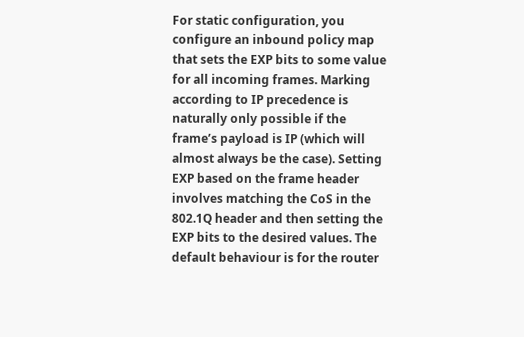For static configuration, you configure an inbound policy map that sets the EXP bits to some value for all incoming frames. Marking according to IP precedence is naturally only possible if the frame’s payload is IP (which will almost always be the case). Setting EXP based on the frame header involves matching the CoS in the 802.1Q header and then setting the EXP bits to the desired values. The default behaviour is for the router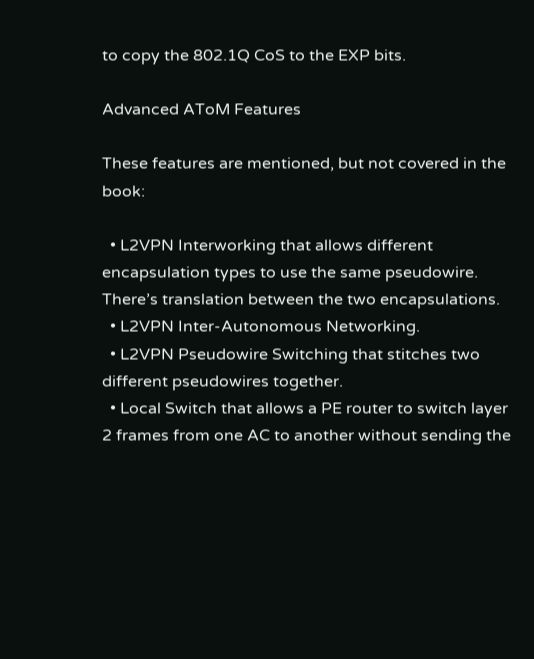to copy the 802.1Q CoS to the EXP bits.

Advanced AToM Features

These features are mentioned, but not covered in the book:

  • L2VPN Interworking that allows different encapsulation types to use the same pseudowire. There’s translation between the two encapsulations.
  • L2VPN Inter-Autonomous Networking.
  • L2VPN Pseudowire Switching that stitches two different pseudowires together.
  • Local Switch that allows a PE router to switch layer 2 frames from one AC to another without sending the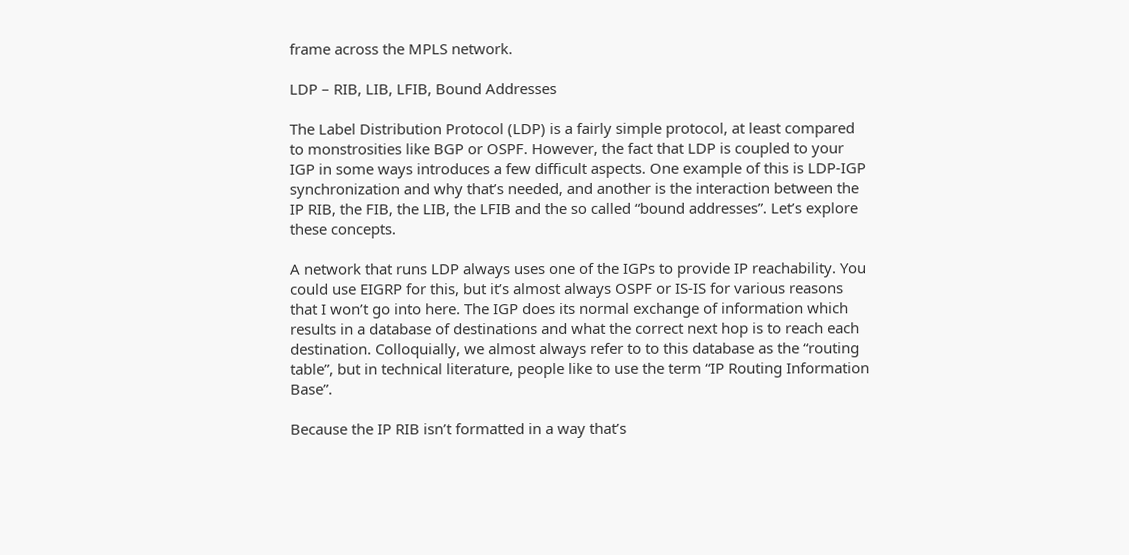frame across the MPLS network.

LDP – RIB, LIB, LFIB, Bound Addresses

The Label Distribution Protocol (LDP) is a fairly simple protocol, at least compared to monstrosities like BGP or OSPF. However, the fact that LDP is coupled to your IGP in some ways introduces a few difficult aspects. One example of this is LDP-IGP synchronization and why that’s needed, and another is the interaction between the IP RIB, the FIB, the LIB, the LFIB and the so called “bound addresses”. Let’s explore these concepts.

A network that runs LDP always uses one of the IGPs to provide IP reachability. You could use EIGRP for this, but it’s almost always OSPF or IS-IS for various reasons that I won’t go into here. The IGP does its normal exchange of information which results in a database of destinations and what the correct next hop is to reach each destination. Colloquially, we almost always refer to to this database as the “routing table”, but in technical literature, people like to use the term “IP Routing Information Base”.

Because the IP RIB isn’t formatted in a way that’s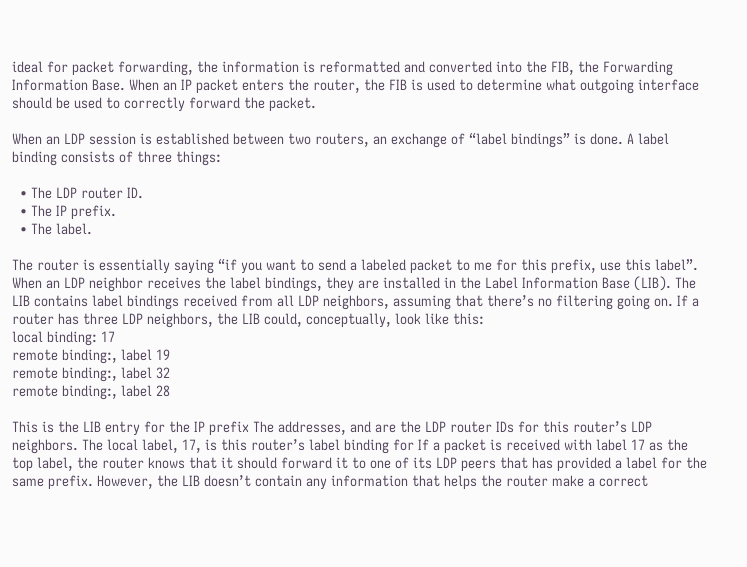ideal for packet forwarding, the information is reformatted and converted into the FIB, the Forwarding Information Base. When an IP packet enters the router, the FIB is used to determine what outgoing interface should be used to correctly forward the packet.

When an LDP session is established between two routers, an exchange of “label bindings” is done. A label binding consists of three things:

  • The LDP router ID.
  • The IP prefix.
  • The label.

The router is essentially saying “if you want to send a labeled packet to me for this prefix, use this label”. When an LDP neighbor receives the label bindings, they are installed in the Label Information Base (LIB). The LIB contains label bindings received from all LDP neighbors, assuming that there’s no filtering going on. If a router has three LDP neighbors, the LIB could, conceptually, look like this:
local binding: 17
remote binding:, label 19
remote binding:, label 32
remote binding:, label 28

This is the LIB entry for the IP prefix The addresses, and are the LDP router IDs for this router’s LDP neighbors. The local label, 17, is this router’s label binding for If a packet is received with label 17 as the top label, the router knows that it should forward it to one of its LDP peers that has provided a label for the same prefix. However, the LIB doesn’t contain any information that helps the router make a correct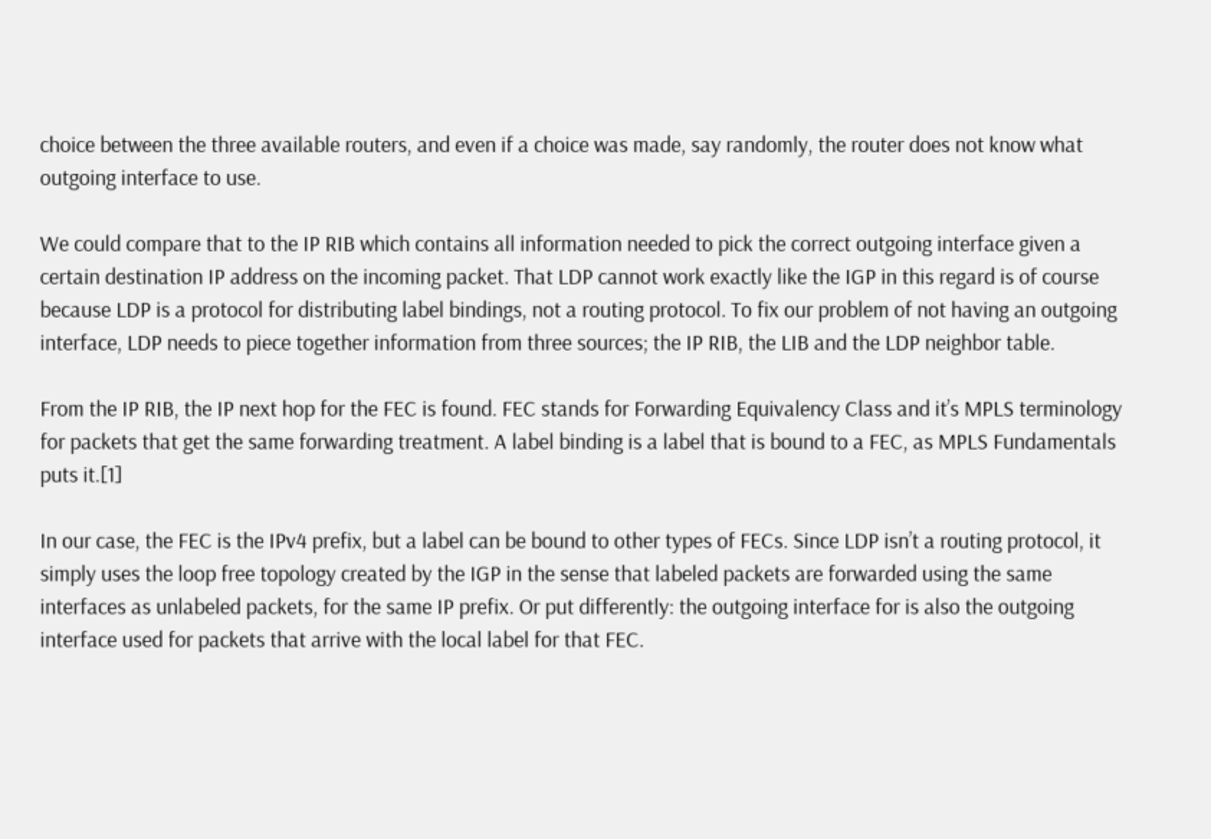choice between the three available routers, and even if a choice was made, say randomly, the router does not know what outgoing interface to use.

We could compare that to the IP RIB which contains all information needed to pick the correct outgoing interface given a certain destination IP address on the incoming packet. That LDP cannot work exactly like the IGP in this regard is of course because LDP is a protocol for distributing label bindings, not a routing protocol. To fix our problem of not having an outgoing interface, LDP needs to piece together information from three sources; the IP RIB, the LIB and the LDP neighbor table.

From the IP RIB, the IP next hop for the FEC is found. FEC stands for Forwarding Equivalency Class and it’s MPLS terminology for packets that get the same forwarding treatment. A label binding is a label that is bound to a FEC, as MPLS Fundamentals puts it.[1]

In our case, the FEC is the IPv4 prefix, but a label can be bound to other types of FECs. Since LDP isn’t a routing protocol, it simply uses the loop free topology created by the IGP in the sense that labeled packets are forwarded using the same interfaces as unlabeled packets, for the same IP prefix. Or put differently: the outgoing interface for is also the outgoing interface used for packets that arrive with the local label for that FEC.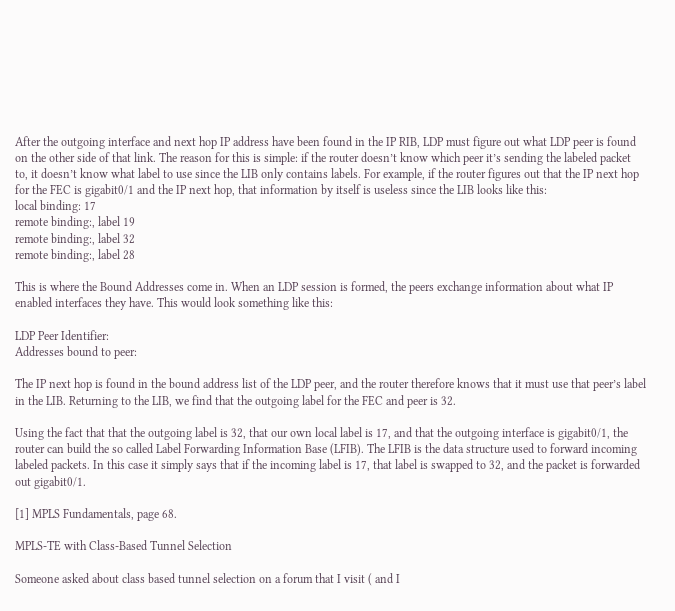After the outgoing interface and next hop IP address have been found in the IP RIB, LDP must figure out what LDP peer is found on the other side of that link. The reason for this is simple: if the router doesn’t know which peer it’s sending the labeled packet to, it doesn’t know what label to use since the LIB only contains labels. For example, if the router figures out that the IP next hop for the FEC is gigabit0/1 and the IP next hop, that information by itself is useless since the LIB looks like this:
local binding: 17
remote binding:, label 19
remote binding:, label 32
remote binding:, label 28

This is where the Bound Addresses come in. When an LDP session is formed, the peers exchange information about what IP enabled interfaces they have. This would look something like this:

LDP Peer Identifier:
Addresses bound to peer:

The IP next hop is found in the bound address list of the LDP peer, and the router therefore knows that it must use that peer’s label in the LIB. Returning to the LIB, we find that the outgoing label for the FEC and peer is 32.

Using the fact that that the outgoing label is 32, that our own local label is 17, and that the outgoing interface is gigabit0/1, the router can build the so called Label Forwarding Information Base (LFIB). The LFIB is the data structure used to forward incoming labeled packets. In this case it simply says that if the incoming label is 17, that label is swapped to 32, and the packet is forwarded out gigabit0/1.

[1] MPLS Fundamentals, page 68.

MPLS-TE with Class-Based Tunnel Selection

Someone asked about class based tunnel selection on a forum that I visit ( and I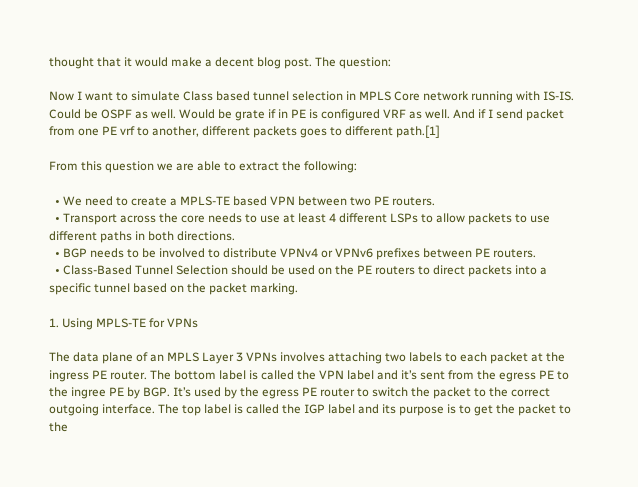thought that it would make a decent blog post. The question:

Now I want to simulate Class based tunnel selection in MPLS Core network running with IS-IS. Could be OSPF as well. Would be grate if in PE is configured VRF as well. And if I send packet from one PE vrf to another, different packets goes to different path.[1]

From this question we are able to extract the following:

  • We need to create a MPLS-TE based VPN between two PE routers.
  • Transport across the core needs to use at least 4 different LSPs to allow packets to use different paths in both directions.
  • BGP needs to be involved to distribute VPNv4 or VPNv6 prefixes between PE routers.
  • Class-Based Tunnel Selection should be used on the PE routers to direct packets into a specific tunnel based on the packet marking.

1. Using MPLS-TE for VPNs

The data plane of an MPLS Layer 3 VPNs involves attaching two labels to each packet at the ingress PE router. The bottom label is called the VPN label and it’s sent from the egress PE to the ingree PE by BGP. It’s used by the egress PE router to switch the packet to the correct outgoing interface. The top label is called the IGP label and its purpose is to get the packet to the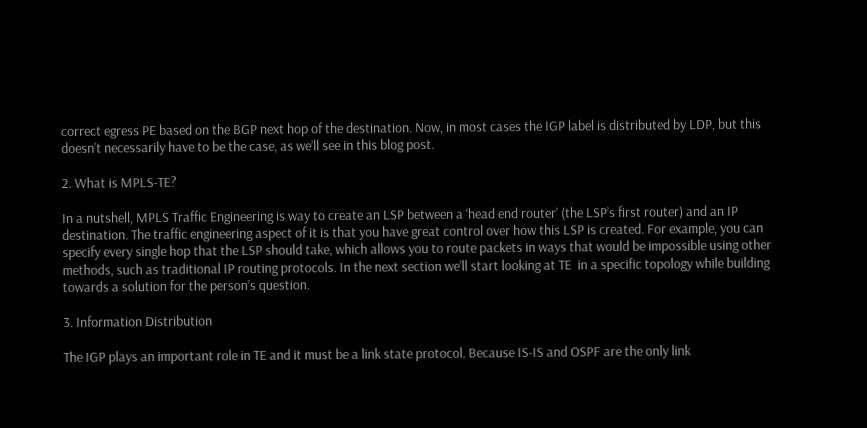correct egress PE based on the BGP next hop of the destination. Now, in most cases the IGP label is distributed by LDP, but this doesn’t necessarily have to be the case, as we’ll see in this blog post.

2. What is MPLS-TE?

In a nutshell, MPLS Traffic Engineering is way to create an LSP between a ‘head end router’ (the LSP’s first router) and an IP destination. The traffic engineering aspect of it is that you have great control over how this LSP is created. For example, you can specify every single hop that the LSP should take, which allows you to route packets in ways that would be impossible using other methods, such as traditional IP routing protocols. In the next section we’ll start looking at TE  in a specific topology while building towards a solution for the person’s question.

3. Information Distribution

The IGP plays an important role in TE and it must be a link state protocol. Because IS-IS and OSPF are the only link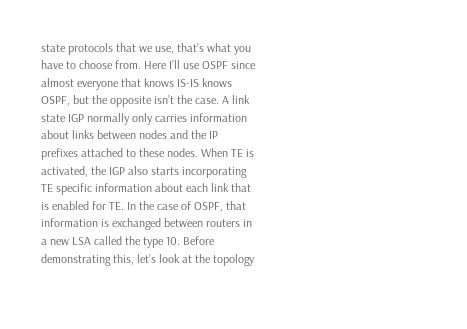state protocols that we use, that’s what you have to choose from. Here I’ll use OSPF since almost everyone that knows IS-IS knows OSPF, but the opposite isn’t the case. A link state IGP normally only carries information about links between nodes and the IP prefixes attached to these nodes. When TE is activated, the IGP also starts incorporating TE specific information about each link that is enabled for TE. In the case of OSPF, that information is exchanged between routers in a new LSA called the type 10. Before demonstrating this, let’s look at the topology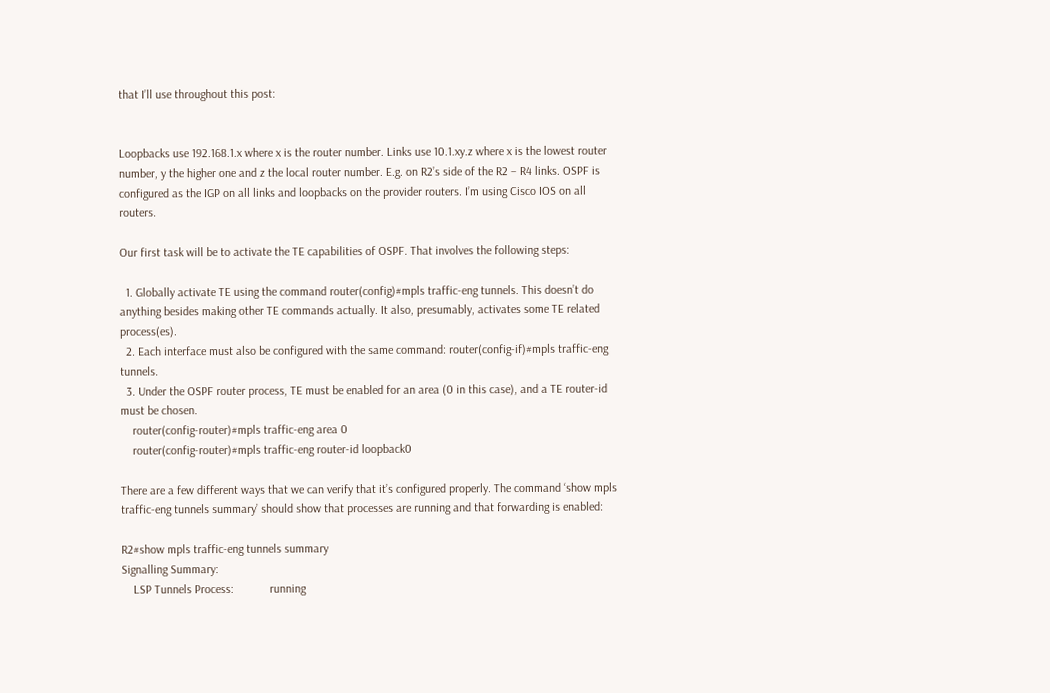that I’ll use throughout this post:


Loopbacks use 192.168.1.x where x is the router number. Links use 10.1.xy.z where x is the lowest router number, y the higher one and z the local router number. E.g. on R2’s side of the R2 – R4 links. OSPF is configured as the IGP on all links and loopbacks on the provider routers. I’m using Cisco IOS on all routers.

Our first task will be to activate the TE capabilities of OSPF. That involves the following steps:

  1. Globally activate TE using the command router(config)#mpls traffic-eng tunnels. This doesn’t do anything besides making other TE commands actually. It also, presumably, activates some TE related process(es).
  2. Each interface must also be configured with the same command: router(config-if)#mpls traffic-eng tunnels.
  3. Under the OSPF router process, TE must be enabled for an area (0 in this case), and a TE router-id must be chosen.
    router(config-router)#mpls traffic-eng area 0
    router(config-router)#mpls traffic-eng router-id loopback0

There are a few different ways that we can verify that it’s configured properly. The command ‘show mpls traffic-eng tunnels summary’ should show that processes are running and that forwarding is enabled:

R2#show mpls traffic-eng tunnels summary
Signalling Summary:
    LSP Tunnels Process:            running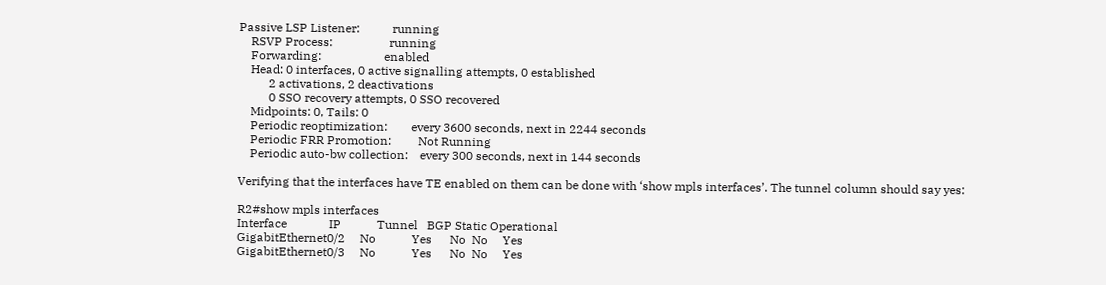Passive LSP Listener:           running
    RSVP Process:                   running
    Forwarding:                     enabled
    Head: 0 interfaces, 0 active signalling attempts, 0 established
          2 activations, 2 deactivations
          0 SSO recovery attempts, 0 SSO recovered
    Midpoints: 0, Tails: 0
    Periodic reoptimization:        every 3600 seconds, next in 2244 seconds
    Periodic FRR Promotion:         Not Running
    Periodic auto-bw collection:    every 300 seconds, next in 144 seconds

Verifying that the interfaces have TE enabled on them can be done with ‘show mpls interfaces’. The tunnel column should say yes:

R2#show mpls interfaces
Interface              IP            Tunnel   BGP Static Operational
GigabitEthernet0/2     No            Yes      No  No     Yes
GigabitEthernet0/3     No            Yes      No  No     Yes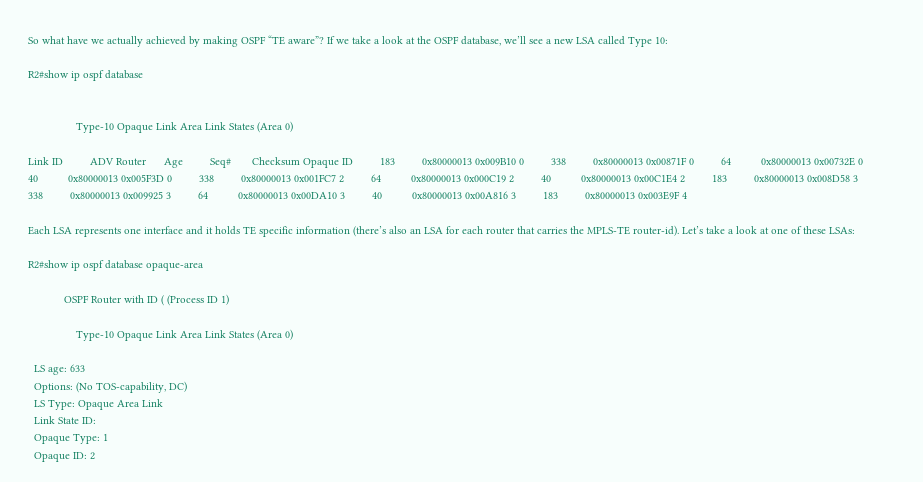So what have we actually achieved by making OSPF “TE aware”? If we take a look at the OSPF database, we’ll see a new LSA called Type 10:

R2#show ip ospf database


                Type-10 Opaque Link Area Link States (Area 0)

Link ID         ADV Router      Age         Seq#       Checksum Opaque ID         183         0x80000013 0x009B10 0         338         0x80000013 0x00871F 0         64          0x80000013 0x00732E 0         40          0x80000013 0x005F3D 0         338         0x80000013 0x001FC7 2         64          0x80000013 0x000C19 2         40          0x80000013 0x00C1E4 2         183         0x80000013 0x008D58 3         338         0x80000013 0x009925 3         64          0x80000013 0x00DA10 3         40          0x80000013 0x00A816 3         183         0x80000013 0x003E9F 4

Each LSA represents one interface and it holds TE specific information (there’s also an LSA for each router that carries the MPLS-TE router-id). Let’s take a look at one of these LSAs:

R2#show ip ospf database opaque-area

            OSPF Router with ID ( (Process ID 1)

                Type-10 Opaque Link Area Link States (Area 0)

  LS age: 633
  Options: (No TOS-capability, DC)
  LS Type: Opaque Area Link
  Link State ID:
  Opaque Type: 1
  Opaque ID: 2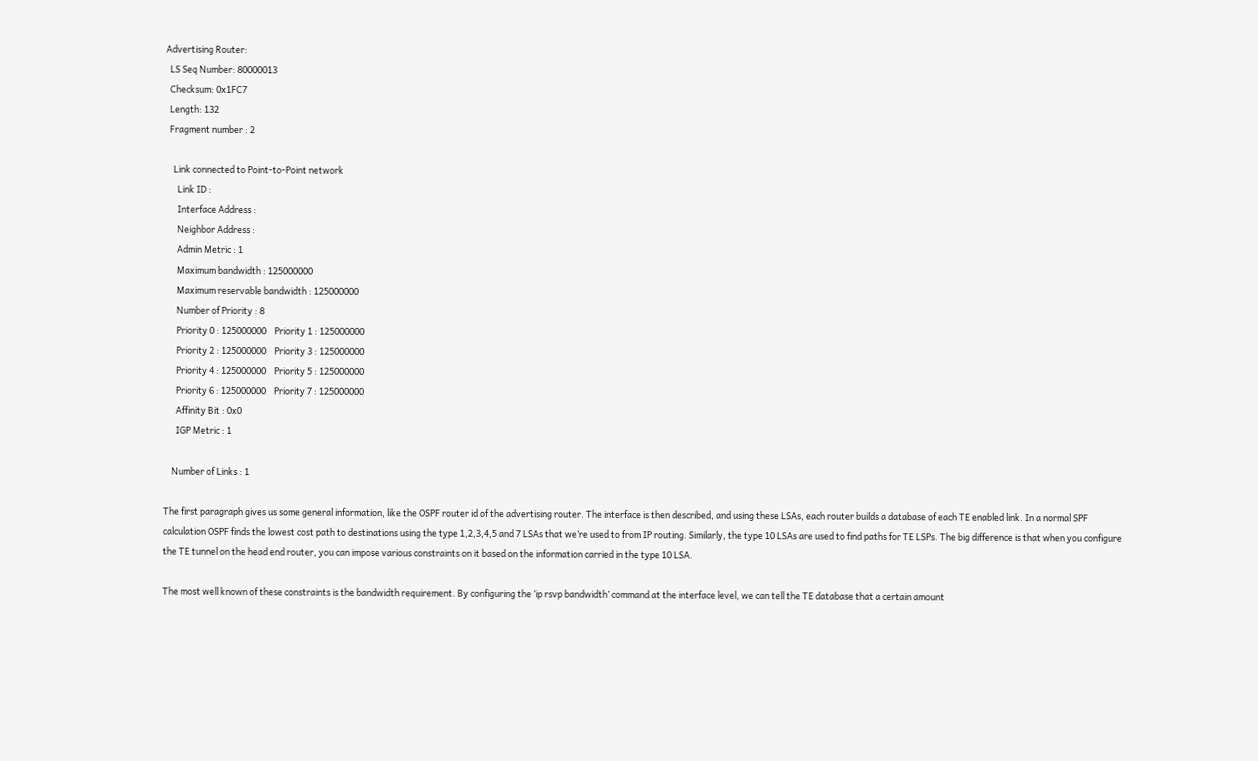Advertising Router:
  LS Seq Number: 80000013
  Checksum: 0x1FC7
  Length: 132
  Fragment number : 2

    Link connected to Point-to-Point network
      Link ID :
      Interface Address :
      Neighbor Address :
      Admin Metric : 1
      Maximum bandwidth : 125000000
      Maximum reservable bandwidth : 125000000
      Number of Priority : 8
      Priority 0 : 125000000    Priority 1 : 125000000
      Priority 2 : 125000000    Priority 3 : 125000000
      Priority 4 : 125000000    Priority 5 : 125000000
      Priority 6 : 125000000    Priority 7 : 125000000
      Affinity Bit : 0x0
      IGP Metric : 1

    Number of Links : 1

The first paragraph gives us some general information, like the OSPF router id of the advertising router. The interface is then described, and using these LSAs, each router builds a database of each TE enabled link. In a normal SPF calculation OSPF finds the lowest cost path to destinations using the type 1,2,3,4,5 and 7 LSAs that we’re used to from IP routing. Similarly, the type 10 LSAs are used to find paths for TE LSPs. The big difference is that when you configure the TE tunnel on the head end router, you can impose various constraints on it based on the information carried in the type 10 LSA.

The most well known of these constraints is the bandwidth requirement. By configuring the ‘ip rsvp bandwidth’ command at the interface level, we can tell the TE database that a certain amount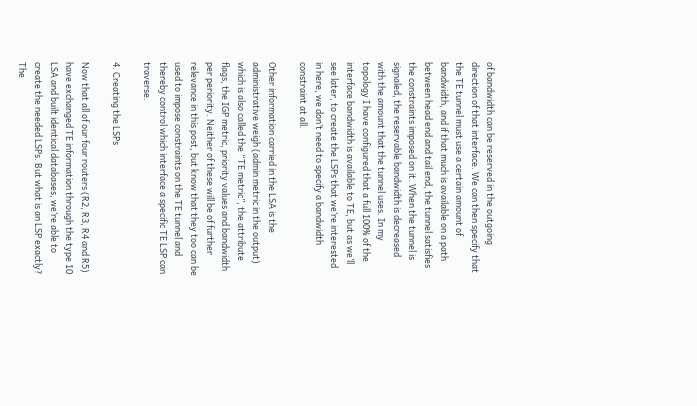of bandwidth can be reserved in the outgoing direction of that interface. We can then specify that the TE tunnel must use a certain amount of bandwidth, and if that much is available on a path between head end and tail end, the tunnel satisfies the constraints imposed on it. When the tunnel is signaled, the reservable bandwidth is decreased with the amount that the tunnel uses. In my topology I have configured that a full 100% of the interface bandwidth is available to TE, but as we’ll see later, to create the LSPs that we’re interested in here, we don’t need to specify a bandwidth constraint at all.

Other information carried in the LSA is the administrative weigh (admin metric in the output) which is also called the “TE metric”, the attribute flags, the IGP metric, priority values and bandwidth per periority. Neither of these will be of further relevance in this post, but know that they too can be used to impose constraints on the TE tunnel and thereby control which interface a specific TE LSP can traverse.

4. Creating the LSPs

Now that all of our four routers (R2, R3, R4 and R5) have exchanged TE information through the type 10 LSA and built identical databases, we’re able to create the needed LSPs. But what is an LSP exactly? The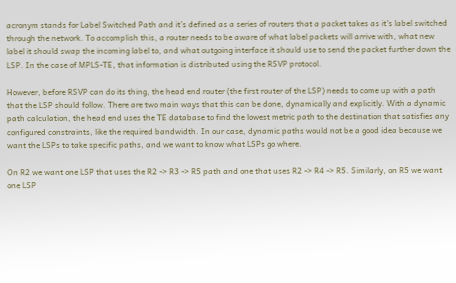acronym stands for Label Switched Path and it’s defined as a series of routers that a packet takes as it’s label switched through the network. To accomplish this, a router needs to be aware of what label packets will arrive with, what new label it should swap the incoming label to, and what outgoing interface it should use to send the packet further down the LSP. In the case of MPLS-TE, that information is distributed using the RSVP protocol.

However, before RSVP can do its thing, the head end router (the first router of the LSP) needs to come up with a path that the LSP should follow. There are two main ways that this can be done, dynamically and explicitly. With a dynamic path calculation, the head end uses the TE database to find the lowest metric path to the destination that satisfies any configured constraints, like the required bandwidth. In our case, dynamic paths would not be a good idea because we want the LSPs to take specific paths, and we want to know what LSPs go where.

On R2 we want one LSP that uses the R2 -> R3 -> R5 path and one that uses R2 -> R4 -> R5. Similarly, on R5 we want one LSP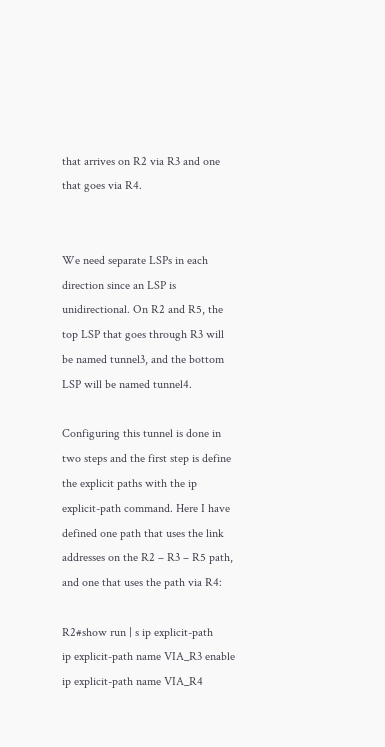that arrives on R2 via R3 and one that goes via R4.


We need separate LSPs in each direction since an LSP is unidirectional. On R2 and R5, the top LSP that goes through R3 will be named tunnel3, and the bottom LSP will be named tunnel4.

Configuring this tunnel is done in two steps and the first step is define the explicit paths with the ip explicit-path command. Here I have defined one path that uses the link addresses on the R2 – R3 – R5 path, and one that uses the path via R4:

R2#show run | s ip explicit-path
ip explicit-path name VIA_R3 enable
ip explicit-path name VIA_R4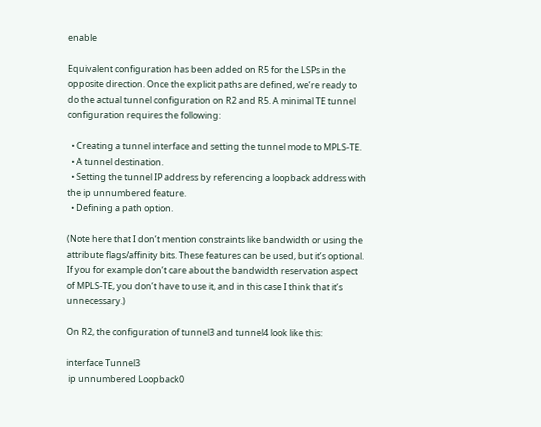enable

Equivalent configuration has been added on R5 for the LSPs in the opposite direction. Once the explicit paths are defined, we’re ready to do the actual tunnel configuration on R2 and R5. A minimal TE tunnel configuration requires the following:

  • Creating a tunnel interface and setting the tunnel mode to MPLS-TE.
  • A tunnel destination.
  • Setting the tunnel IP address by referencing a loopback address with the ip unnumbered feature.
  • Defining a path option.

(Note here that I don’t mention constraints like bandwidth or using the attribute flags/affinity bits. These features can be used, but it’s optional. If you for example don’t care about the bandwidth reservation aspect of MPLS-TE, you don’t have to use it, and in this case I think that it’s unnecessary.)

On R2, the configuration of tunnel3 and tunnel4 look like this:

interface Tunnel3
 ip unnumbered Loopback0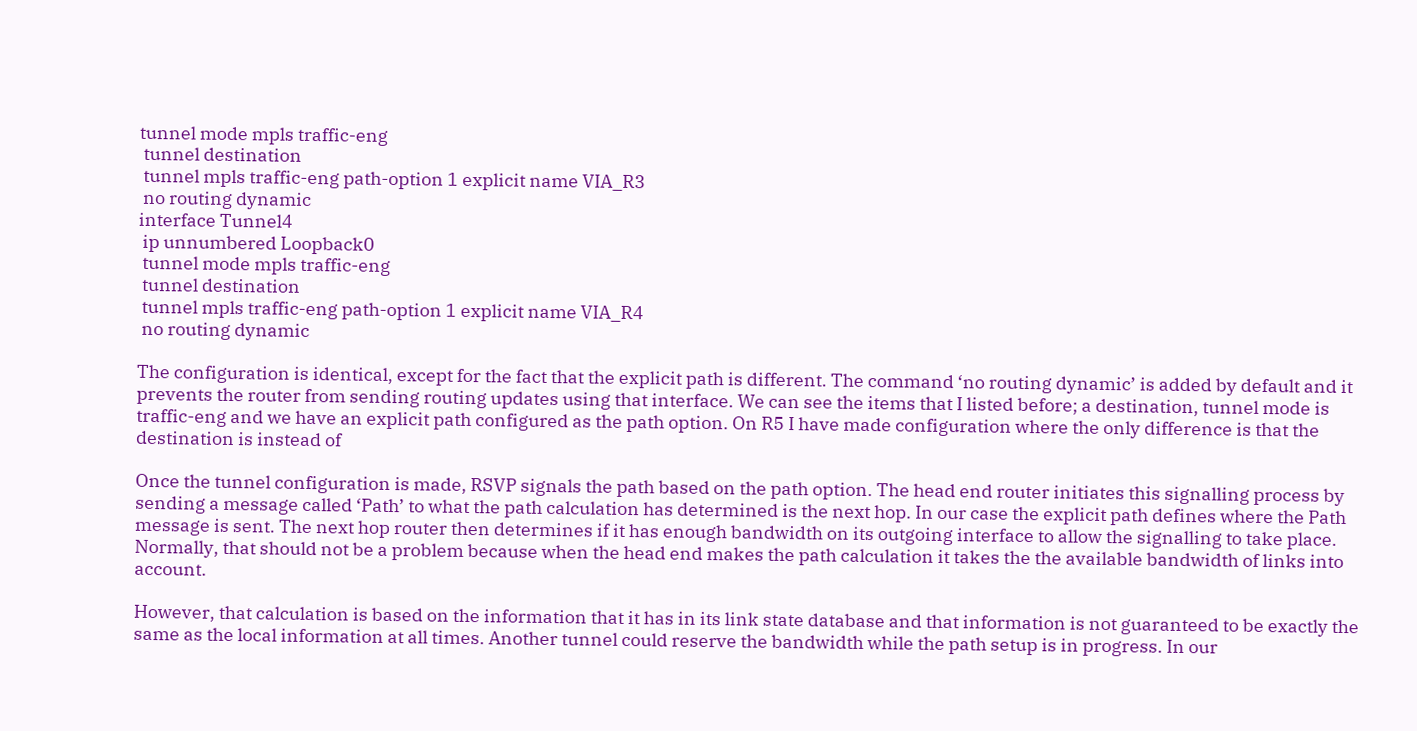tunnel mode mpls traffic-eng
 tunnel destination
 tunnel mpls traffic-eng path-option 1 explicit name VIA_R3
 no routing dynamic
interface Tunnel4
 ip unnumbered Loopback0
 tunnel mode mpls traffic-eng
 tunnel destination
 tunnel mpls traffic-eng path-option 1 explicit name VIA_R4
 no routing dynamic

The configuration is identical, except for the fact that the explicit path is different. The command ‘no routing dynamic’ is added by default and it prevents the router from sending routing updates using that interface. We can see the items that I listed before; a destination, tunnel mode is traffic-eng and we have an explicit path configured as the path option. On R5 I have made configuration where the only difference is that the destination is instead of

Once the tunnel configuration is made, RSVP signals the path based on the path option. The head end router initiates this signalling process by sending a message called ‘Path’ to what the path calculation has determined is the next hop. In our case the explicit path defines where the Path message is sent. The next hop router then determines if it has enough bandwidth on its outgoing interface to allow the signalling to take place. Normally, that should not be a problem because when the head end makes the path calculation it takes the the available bandwidth of links into account.

However, that calculation is based on the information that it has in its link state database and that information is not guaranteed to be exactly the same as the local information at all times. Another tunnel could reserve the bandwidth while the path setup is in progress. In our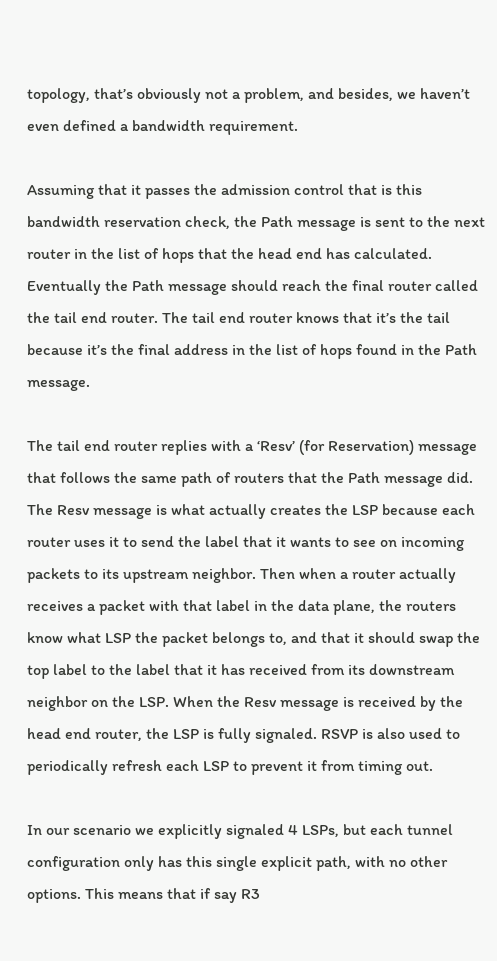topology, that’s obviously not a problem, and besides, we haven’t even defined a bandwidth requirement.

Assuming that it passes the admission control that is this bandwidth reservation check, the Path message is sent to the next router in the list of hops that the head end has calculated. Eventually the Path message should reach the final router called the tail end router. The tail end router knows that it’s the tail because it’s the final address in the list of hops found in the Path message.

The tail end router replies with a ‘Resv’ (for Reservation) message that follows the same path of routers that the Path message did. The Resv message is what actually creates the LSP because each router uses it to send the label that it wants to see on incoming packets to its upstream neighbor. Then when a router actually receives a packet with that label in the data plane, the routers know what LSP the packet belongs to, and that it should swap the top label to the label that it has received from its downstream neighbor on the LSP. When the Resv message is received by the head end router, the LSP is fully signaled. RSVP is also used to periodically refresh each LSP to prevent it from timing out.

In our scenario we explicitly signaled 4 LSPs, but each tunnel configuration only has this single explicit path, with no other options. This means that if say R3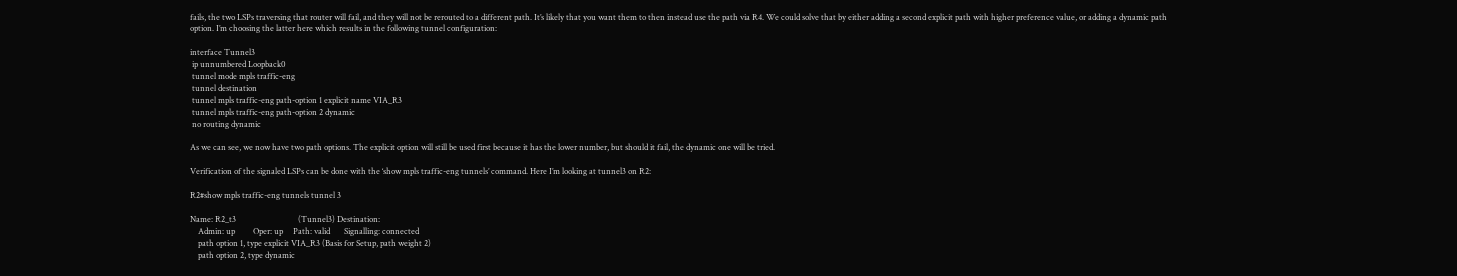fails, the two LSPs traversing that router will fail, and they will not be rerouted to a different path. It’s likely that you want them to then instead use the path via R4. We could solve that by either adding a second explicit path with higher preference value, or adding a dynamic path option. I’m choosing the latter here which results in the following tunnel configuration:

interface Tunnel3
 ip unnumbered Loopback0
 tunnel mode mpls traffic-eng
 tunnel destination
 tunnel mpls traffic-eng path-option 1 explicit name VIA_R3
 tunnel mpls traffic-eng path-option 2 dynamic
 no routing dynamic

As we can see, we now have two path options. The explicit option will still be used first because it has the lower number, but should it fail, the dynamic one will be tried.

Verification of the signaled LSPs can be done with the ‘show mpls traffic-eng tunnels’ command. Here I’m looking at tunnel3 on R2:

R2#show mpls traffic-eng tunnels tunnel 3

Name: R2_t3                               (Tunnel3) Destination:
    Admin: up         Oper: up     Path: valid       Signalling: connected
    path option 1, type explicit VIA_R3 (Basis for Setup, path weight 2)
    path option 2, type dynamic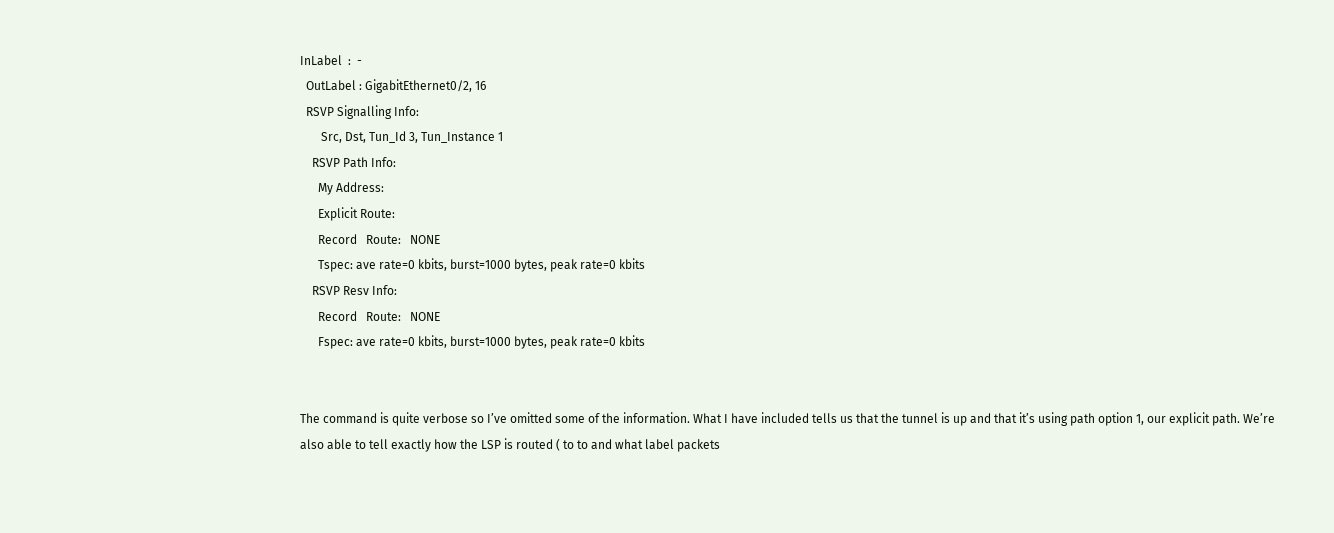InLabel  :  -
  OutLabel : GigabitEthernet0/2, 16
  RSVP Signalling Info:
       Src, Dst, Tun_Id 3, Tun_Instance 1
    RSVP Path Info:
      My Address:
      Explicit Route:
      Record   Route:   NONE
      Tspec: ave rate=0 kbits, burst=1000 bytes, peak rate=0 kbits
    RSVP Resv Info:
      Record   Route:   NONE
      Fspec: ave rate=0 kbits, burst=1000 bytes, peak rate=0 kbits


The command is quite verbose so I’ve omitted some of the information. What I have included tells us that the tunnel is up and that it’s using path option 1, our explicit path. We’re also able to tell exactly how the LSP is routed ( to to and what label packets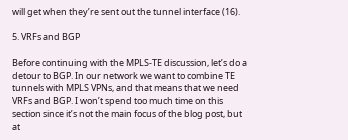will get when they’re sent out the tunnel interface (16).

5. VRFs and BGP

Before continuing with the MPLS-TE discussion, let’s do a detour to BGP. In our network we want to combine TE tunnels with MPLS VPNs, and that means that we need VRFs and BGP. I won’t spend too much time on this section since it’s not the main focus of the blog post, but at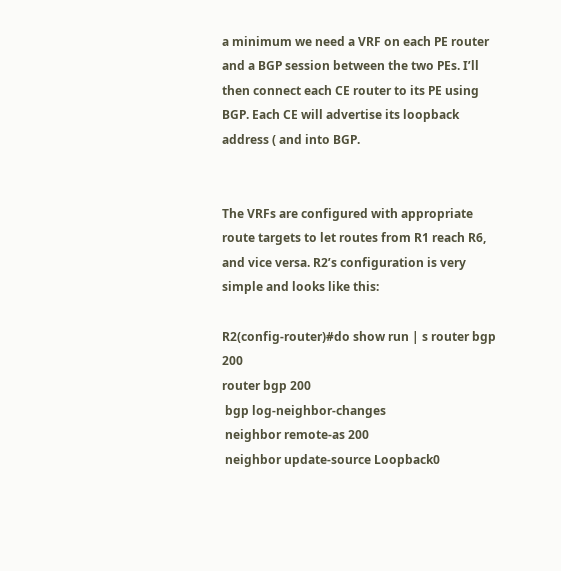a minimum we need a VRF on each PE router and a BGP session between the two PEs. I’ll then connect each CE router to its PE using BGP. Each CE will advertise its loopback address ( and into BGP.


The VRFs are configured with appropriate route targets to let routes from R1 reach R6, and vice versa. R2’s configuration is very simple and looks like this:

R2(config-router)#do show run | s router bgp 200
router bgp 200
 bgp log-neighbor-changes
 neighbor remote-as 200
 neighbor update-source Loopback0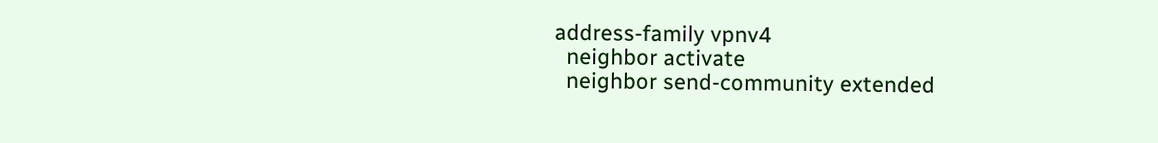address-family vpnv4
  neighbor activate
  neighbor send-community extended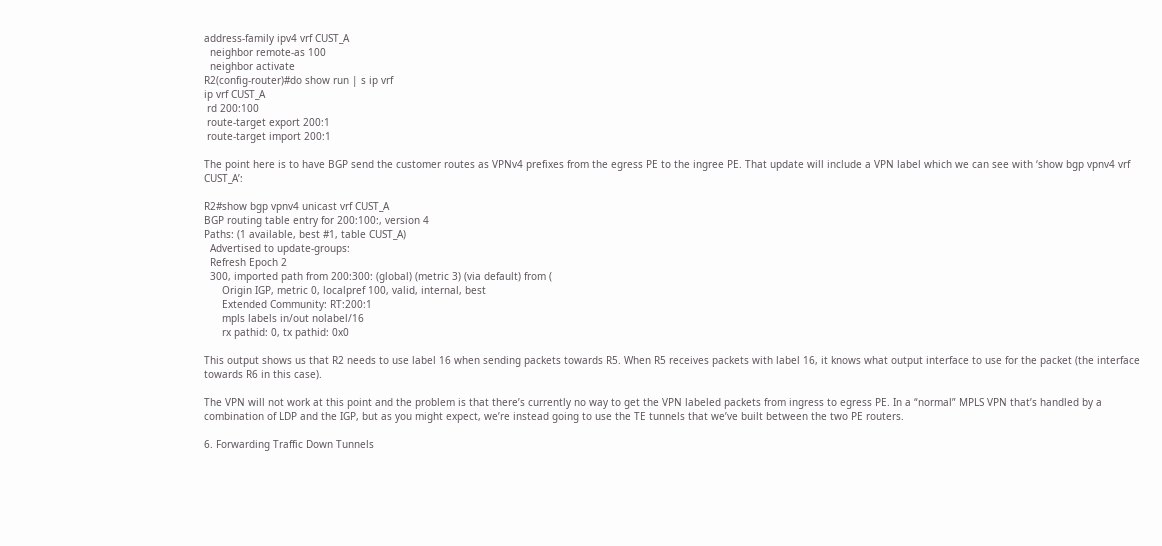address-family ipv4 vrf CUST_A
  neighbor remote-as 100
  neighbor activate
R2(config-router)#do show run | s ip vrf
ip vrf CUST_A
 rd 200:100
 route-target export 200:1
 route-target import 200:1

The point here is to have BGP send the customer routes as VPNv4 prefixes from the egress PE to the ingree PE. That update will include a VPN label which we can see with ‘show bgp vpnv4 vrf CUST_A’:

R2#show bgp vpnv4 unicast vrf CUST_A
BGP routing table entry for 200:100:, version 4
Paths: (1 available, best #1, table CUST_A)
  Advertised to update-groups:
  Refresh Epoch 2
  300, imported path from 200:300: (global) (metric 3) (via default) from (
      Origin IGP, metric 0, localpref 100, valid, internal, best
      Extended Community: RT:200:1
      mpls labels in/out nolabel/16
      rx pathid: 0, tx pathid: 0x0

This output shows us that R2 needs to use label 16 when sending packets towards R5. When R5 receives packets with label 16, it knows what output interface to use for the packet (the interface towards R6 in this case).

The VPN will not work at this point and the problem is that there’s currently no way to get the VPN labeled packets from ingress to egress PE. In a “normal” MPLS VPN that’s handled by a combination of LDP and the IGP, but as you might expect, we’re instead going to use the TE tunnels that we’ve built between the two PE routers.

6. Forwarding Traffic Down Tunnels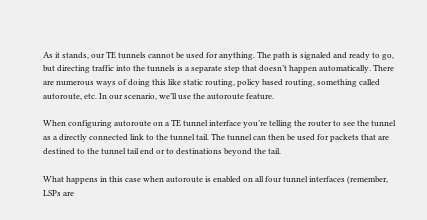As it stands, our TE tunnels cannot be used for anything. The path is signaled and ready to go, but directing traffic into the tunnels is a separate step that doesn’t happen automatically. There are numerous ways of doing this like static routing, policy based routing, something called autoroute, etc. In our scenario, we’ll use the autoroute feature.

When configuring autoroute on a TE tunnel interface you’re telling the router to see the tunnel as a directly connected link to the tunnel tail. The tunnel can then be used for packets that are destined to the tunnel tail end or to destinations beyond the tail.

What happens in this case when autoroute is enabled on all four tunnel interfaces (remember, LSPs are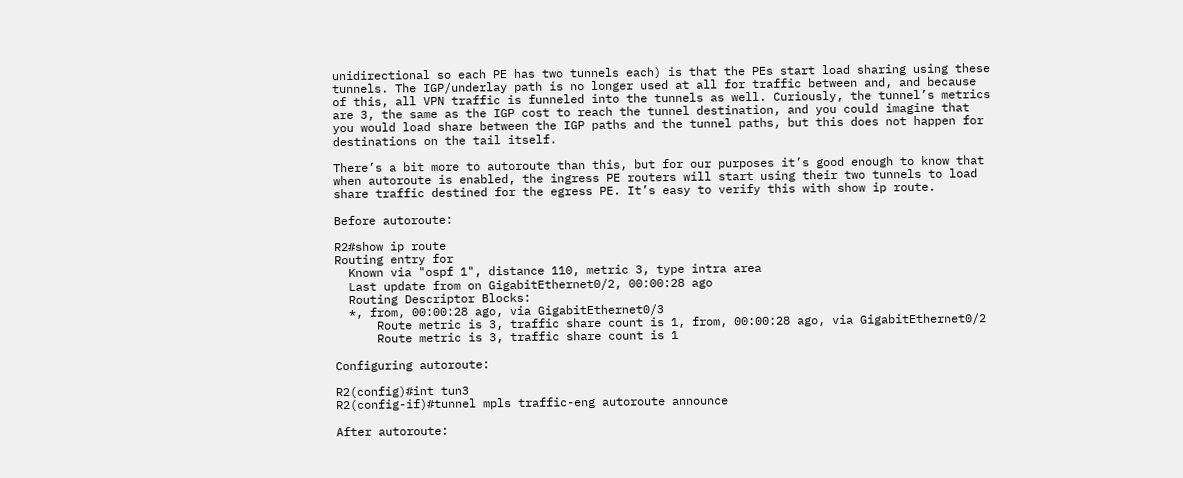unidirectional so each PE has two tunnels each) is that the PEs start load sharing using these tunnels. The IGP/underlay path is no longer used at all for traffic between and, and because of this, all VPN traffic is funneled into the tunnels as well. Curiously, the tunnel’s metrics are 3, the same as the IGP cost to reach the tunnel destination, and you could imagine that you would load share between the IGP paths and the tunnel paths, but this does not happen for destinations on the tail itself.

There’s a bit more to autoroute than this, but for our purposes it’s good enough to know that when autoroute is enabled, the ingress PE routers will start using their two tunnels to load share traffic destined for the egress PE. It’s easy to verify this with show ip route.

Before autoroute:

R2#show ip route
Routing entry for
  Known via "ospf 1", distance 110, metric 3, type intra area
  Last update from on GigabitEthernet0/2, 00:00:28 ago
  Routing Descriptor Blocks:
  *, from, 00:00:28 ago, via GigabitEthernet0/3
      Route metric is 3, traffic share count is 1, from, 00:00:28 ago, via GigabitEthernet0/2
      Route metric is 3, traffic share count is 1

Configuring autoroute:

R2(config)#int tun3
R2(config-if)#tunnel mpls traffic-eng autoroute announce

After autoroute: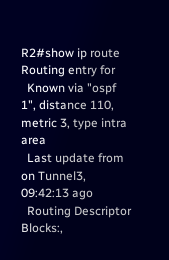R2#show ip route
Routing entry for
  Known via "ospf 1", distance 110, metric 3, type intra area
  Last update from on Tunnel3, 09:42:13 ago
  Routing Descriptor Blocks:,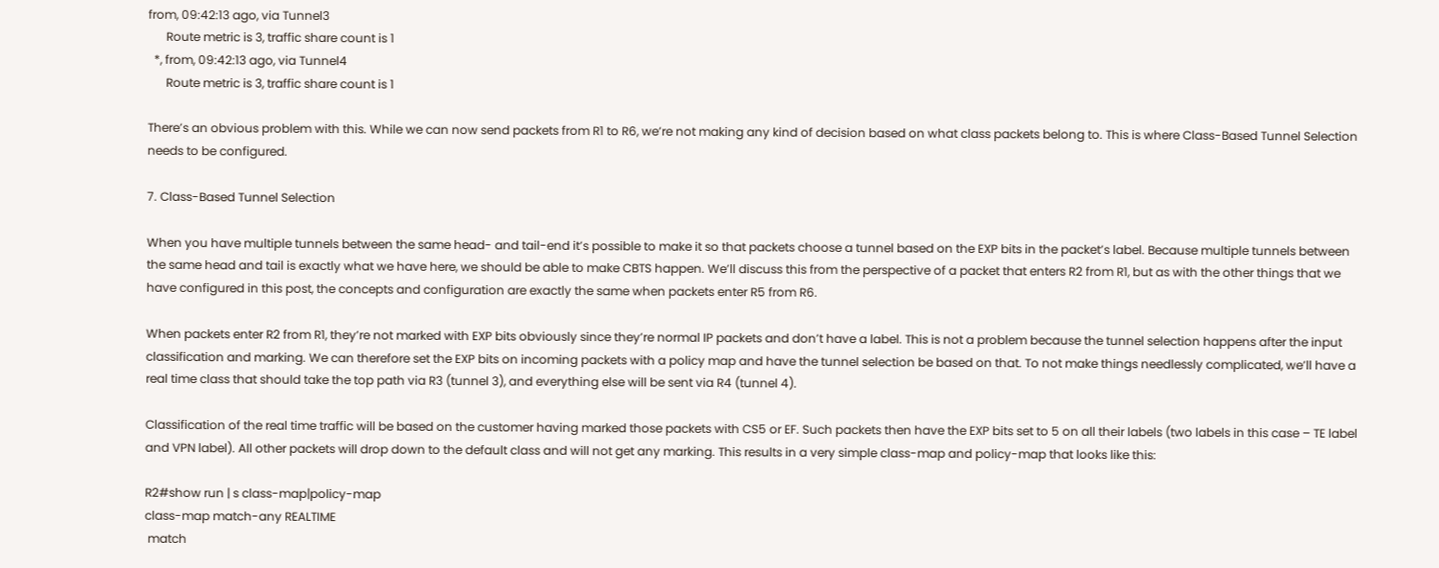from, 09:42:13 ago, via Tunnel3
      Route metric is 3, traffic share count is 1
  *, from, 09:42:13 ago, via Tunnel4
      Route metric is 3, traffic share count is 1

There’s an obvious problem with this. While we can now send packets from R1 to R6, we’re not making any kind of decision based on what class packets belong to. This is where Class-Based Tunnel Selection needs to be configured.

7. Class-Based Tunnel Selection

When you have multiple tunnels between the same head- and tail-end it’s possible to make it so that packets choose a tunnel based on the EXP bits in the packet’s label. Because multiple tunnels between the same head and tail is exactly what we have here, we should be able to make CBTS happen. We’ll discuss this from the perspective of a packet that enters R2 from R1, but as with the other things that we have configured in this post, the concepts and configuration are exactly the same when packets enter R5 from R6.

When packets enter R2 from R1, they’re not marked with EXP bits obviously since they’re normal IP packets and don’t have a label. This is not a problem because the tunnel selection happens after the input classification and marking. We can therefore set the EXP bits on incoming packets with a policy map and have the tunnel selection be based on that. To not make things needlessly complicated, we’ll have a real time class that should take the top path via R3 (tunnel 3), and everything else will be sent via R4 (tunnel 4).

Classification of the real time traffic will be based on the customer having marked those packets with CS5 or EF. Such packets then have the EXP bits set to 5 on all their labels (two labels in this case – TE label and VPN label). All other packets will drop down to the default class and will not get any marking. This results in a very simple class-map and policy-map that looks like this:

R2#show run | s class-map|policy-map
class-map match-any REALTIME
 match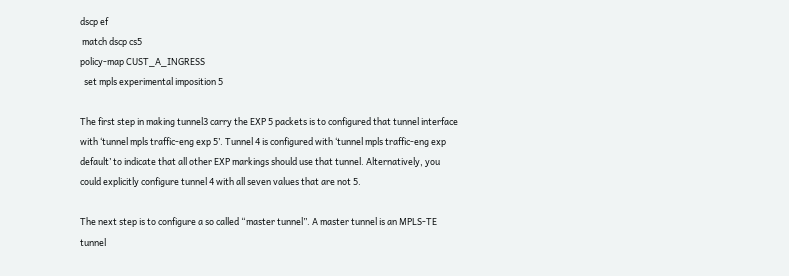dscp ef
 match dscp cs5
policy-map CUST_A_INGRESS
  set mpls experimental imposition 5

The first step in making tunnel3 carry the EXP 5 packets is to configured that tunnel interface with ‘tunnel mpls traffic-eng exp 5’. Tunnel 4 is configured with ‘tunnel mpls traffic-eng exp default’ to indicate that all other EXP markings should use that tunnel. Alternatively, you could explicitly configure tunnel 4 with all seven values that are not 5.

The next step is to configure a so called “master tunnel”. A master tunnel is an MPLS-TE tunnel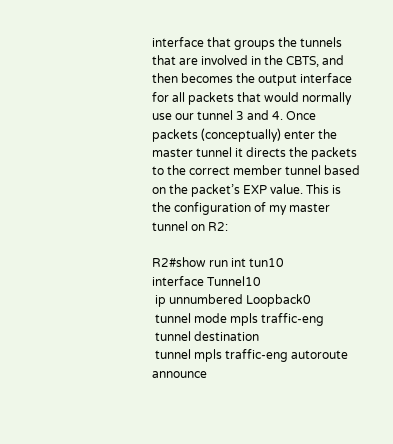interface that groups the tunnels that are involved in the CBTS, and then becomes the output interface for all packets that would normally use our tunnel 3 and 4. Once packets (conceptually) enter the master tunnel it directs the packets to the correct member tunnel based on the packet’s EXP value. This is the configuration of my master tunnel on R2:

R2#show run int tun10
interface Tunnel10
 ip unnumbered Loopback0
 tunnel mode mpls traffic-eng
 tunnel destination
 tunnel mpls traffic-eng autoroute announce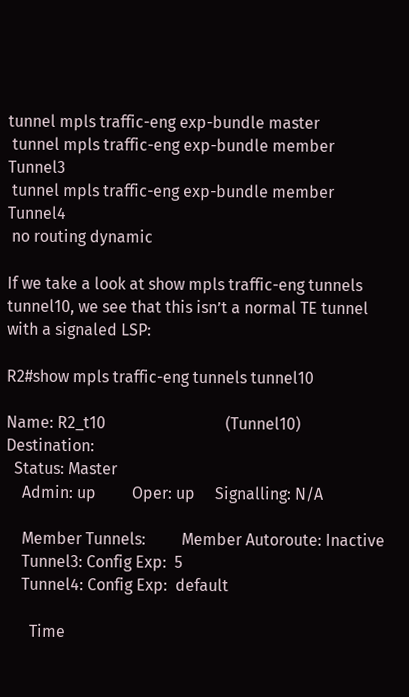tunnel mpls traffic-eng exp-bundle master
 tunnel mpls traffic-eng exp-bundle member Tunnel3
 tunnel mpls traffic-eng exp-bundle member Tunnel4
 no routing dynamic

If we take a look at show mpls traffic-eng tunnels tunnel10, we see that this isn’t a normal TE tunnel with a signaled LSP:

R2#show mpls traffic-eng tunnels tunnel10

Name: R2_t10                              (Tunnel10) Destination:
  Status: Master
    Admin: up         Oper: up     Signalling: N/A

    Member Tunnels:         Member Autoroute: Inactive
    Tunnel3: Config Exp:  5
    Tunnel4: Config Exp:  default

      Time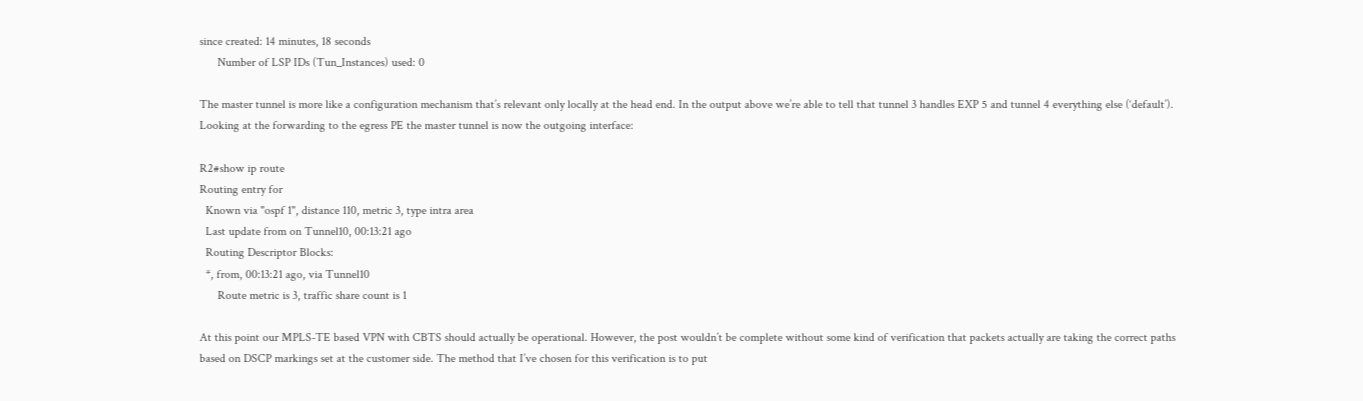since created: 14 minutes, 18 seconds
      Number of LSP IDs (Tun_Instances) used: 0

The master tunnel is more like a configuration mechanism that’s relevant only locally at the head end. In the output above we’re able to tell that tunnel 3 handles EXP 5 and tunnel 4 everything else (‘default’). Looking at the forwarding to the egress PE the master tunnel is now the outgoing interface:

R2#show ip route
Routing entry for
  Known via "ospf 1", distance 110, metric 3, type intra area
  Last update from on Tunnel10, 00:13:21 ago
  Routing Descriptor Blocks:
  *, from, 00:13:21 ago, via Tunnel10
      Route metric is 3, traffic share count is 1

At this point our MPLS-TE based VPN with CBTS should actually be operational. However, the post wouldn’t be complete without some kind of verification that packets actually are taking the correct paths based on DSCP markings set at the customer side. The method that I’ve chosen for this verification is to put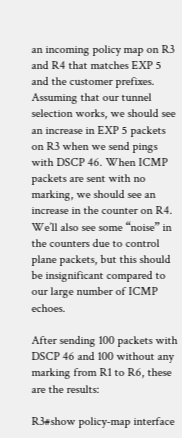an incoming policy map on R3 and R4 that matches EXP 5 and the customer prefixes. Assuming that our tunnel selection works, we should see an increase in EXP 5 packets on R3 when we send pings with DSCP 46. When ICMP packets are sent with no marking, we should see an increase in the counter on R4. We’ll also see some “noise” in the counters due to control plane packets, but this should be insignificant compared to our large number of ICMP echoes.

After sending 100 packets with DSCP 46 and 100 without any marking from R1 to R6, these are the results:

R3#show policy-map interface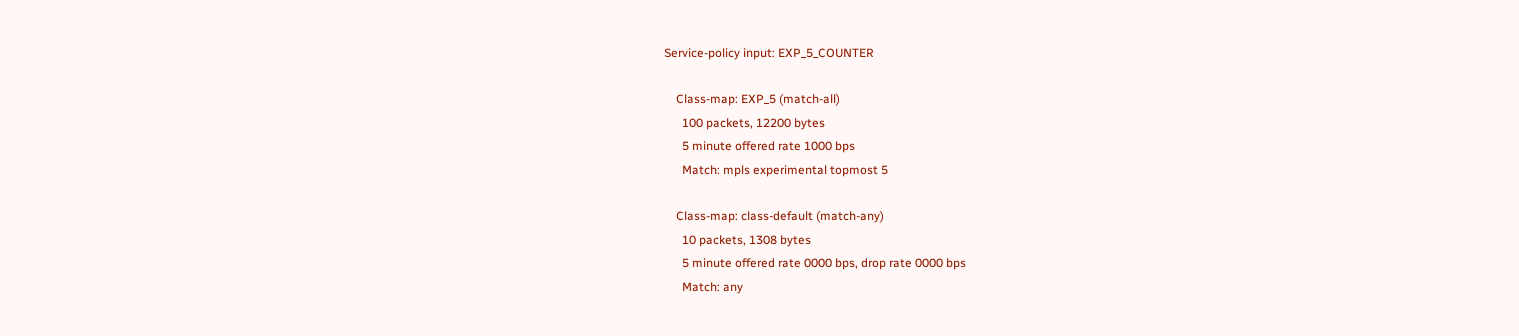Service-policy input: EXP_5_COUNTER

    Class-map: EXP_5 (match-all)
      100 packets, 12200 bytes
      5 minute offered rate 1000 bps
      Match: mpls experimental topmost 5

    Class-map: class-default (match-any)
      10 packets, 1308 bytes
      5 minute offered rate 0000 bps, drop rate 0000 bps
      Match: any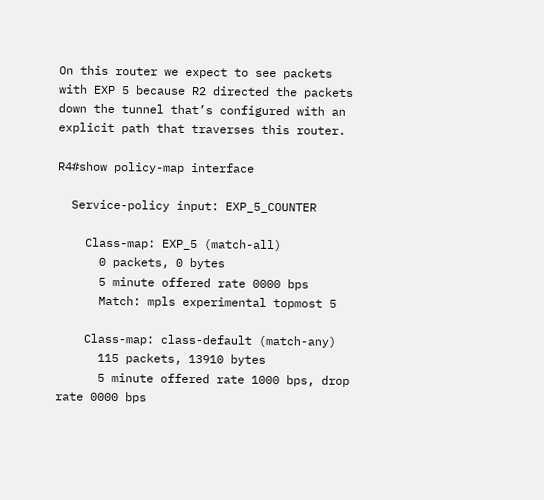On this router we expect to see packets with EXP 5 because R2 directed the packets down the tunnel that’s configured with an explicit path that traverses this router.

R4#show policy-map interface

  Service-policy input: EXP_5_COUNTER

    Class-map: EXP_5 (match-all)
      0 packets, 0 bytes
      5 minute offered rate 0000 bps
      Match: mpls experimental topmost 5

    Class-map: class-default (match-any)
      115 packets, 13910 bytes
      5 minute offered rate 1000 bps, drop rate 0000 bps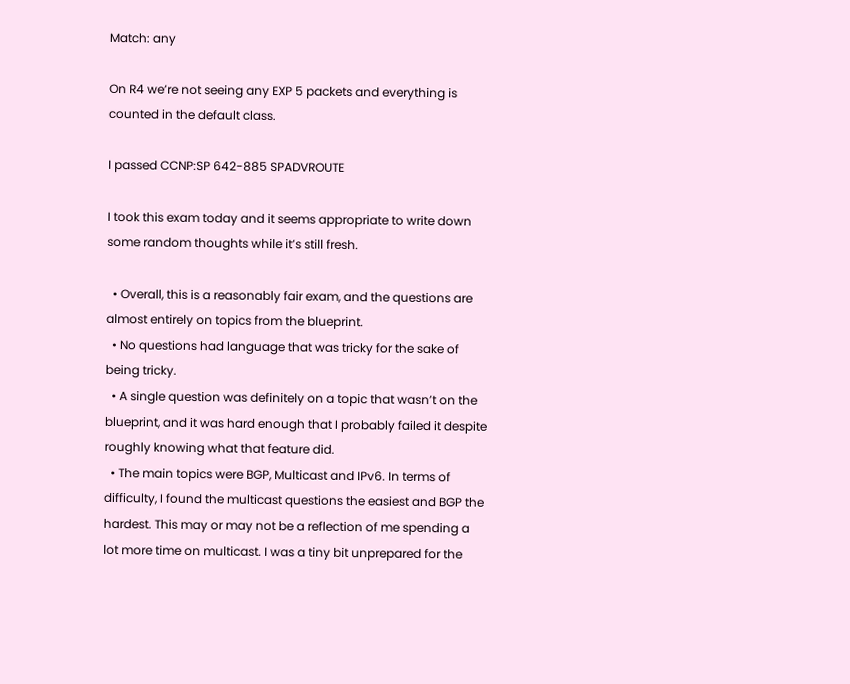Match: any

On R4 we’re not seeing any EXP 5 packets and everything is counted in the default class.

I passed CCNP:SP 642-885 SPADVROUTE

I took this exam today and it seems appropriate to write down some random thoughts while it’s still fresh.

  • Overall, this is a reasonably fair exam, and the questions are almost entirely on topics from the blueprint.
  • No questions had language that was tricky for the sake of being tricky.
  • A single question was definitely on a topic that wasn’t on the blueprint, and it was hard enough that I probably failed it despite roughly knowing what that feature did.
  • The main topics were BGP, Multicast and IPv6. In terms of difficulty, I found the multicast questions the easiest and BGP the hardest. This may or may not be a reflection of me spending a lot more time on multicast. I was a tiny bit unprepared for the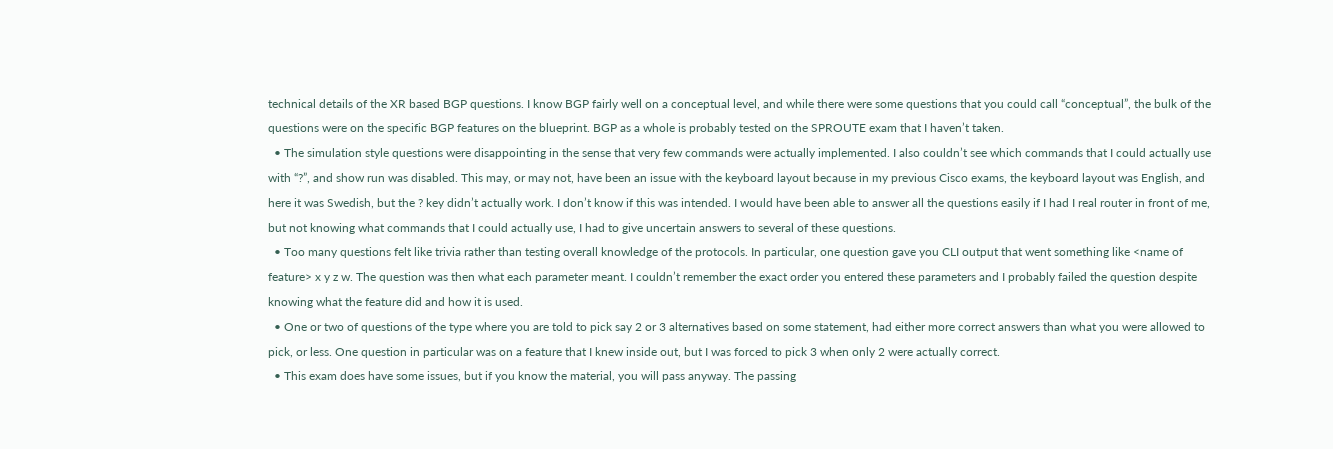technical details of the XR based BGP questions. I know BGP fairly well on a conceptual level, and while there were some questions that you could call “conceptual”, the bulk of the questions were on the specific BGP features on the blueprint. BGP as a whole is probably tested on the SPROUTE exam that I haven’t taken.
  • The simulation style questions were disappointing in the sense that very few commands were actually implemented. I also couldn’t see which commands that I could actually use with “?”, and show run was disabled. This may, or may not, have been an issue with the keyboard layout because in my previous Cisco exams, the keyboard layout was English, and here it was Swedish, but the ? key didn’t actually work. I don’t know if this was intended. I would have been able to answer all the questions easily if I had I real router in front of me, but not knowing what commands that I could actually use, I had to give uncertain answers to several of these questions.
  • Too many questions felt like trivia rather than testing overall knowledge of the protocols. In particular, one question gave you CLI output that went something like <name of feature> x y z w. The question was then what each parameter meant. I couldn’t remember the exact order you entered these parameters and I probably failed the question despite knowing what the feature did and how it is used.
  • One or two of questions of the type where you are told to pick say 2 or 3 alternatives based on some statement, had either more correct answers than what you were allowed to pick, or less. One question in particular was on a feature that I knew inside out, but I was forced to pick 3 when only 2 were actually correct.
  • This exam does have some issues, but if you know the material, you will pass anyway. The passing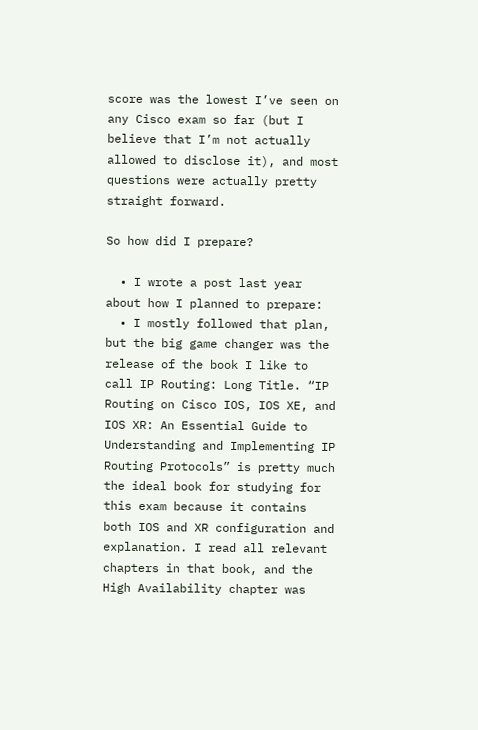score was the lowest I’ve seen on any Cisco exam so far (but I believe that I’m not actually allowed to disclose it), and most questions were actually pretty straight forward.

So how did I prepare?

  • I wrote a post last year about how I planned to prepare:
  • I mostly followed that plan, but the big game changer was the release of the book I like to call IP Routing: Long Title. “IP Routing on Cisco IOS, IOS XE, and IOS XR: An Essential Guide to Understanding and Implementing IP Routing Protocols” is pretty much the ideal book for studying for this exam because it contains both IOS and XR configuration and explanation. I read all relevant chapters in that book, and the High Availability chapter was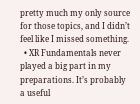pretty much my only source for those topics, and I didn’t feel like I missed something.
  • XR Fundamentals never played a big part in my preparations. It’s probably a useful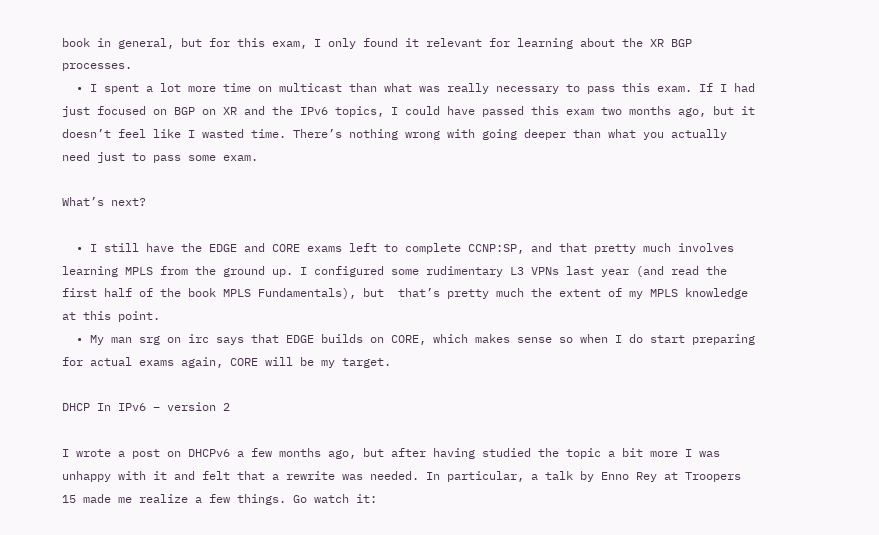book in general, but for this exam, I only found it relevant for learning about the XR BGP processes.
  • I spent a lot more time on multicast than what was really necessary to pass this exam. If I had just focused on BGP on XR and the IPv6 topics, I could have passed this exam two months ago, but it doesn’t feel like I wasted time. There’s nothing wrong with going deeper than what you actually need just to pass some exam.

What’s next?

  • I still have the EDGE and CORE exams left to complete CCNP:SP, and that pretty much involves learning MPLS from the ground up. I configured some rudimentary L3 VPNs last year (and read the first half of the book MPLS Fundamentals), but  that’s pretty much the extent of my MPLS knowledge at this point.
  • My man srg on irc says that EDGE builds on CORE, which makes sense so when I do start preparing for actual exams again, CORE will be my target.

DHCP In IPv6 – version 2

I wrote a post on DHCPv6 a few months ago, but after having studied the topic a bit more I was unhappy with it and felt that a rewrite was needed. In particular, a talk by Enno Rey at Troopers 15 made me realize a few things. Go watch it: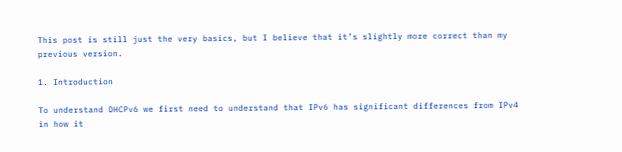This post is still just the very basics, but I believe that it’s slightly more correct than my previous version.

1. Introduction

To understand DHCPv6 we first need to understand that IPv6 has significant differences from IPv4 in how it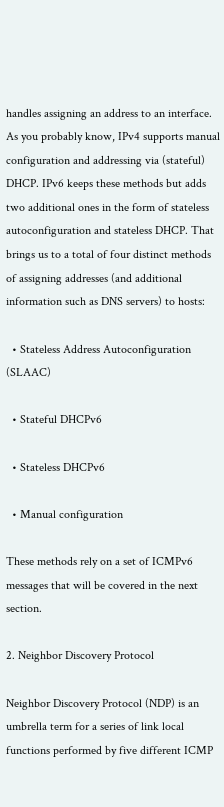handles assigning an address to an interface. As you probably know, IPv4 supports manual configuration and addressing via (stateful) DHCP. IPv6 keeps these methods but adds two additional ones in the form of stateless autoconfiguration and stateless DHCP. That brings us to a total of four distinct methods of assigning addresses (and additional information such as DNS servers) to hosts:

  • Stateless Address Autoconfiguration (SLAAC)

  • Stateful DHCPv6

  • Stateless DHCPv6

  • Manual configuration

These methods rely on a set of ICMPv6 messages that will be covered in the next section.

2. Neighbor Discovery Protocol

Neighbor Discovery Protocol (NDP) is an umbrella term for a series of link local functions performed by five different ICMP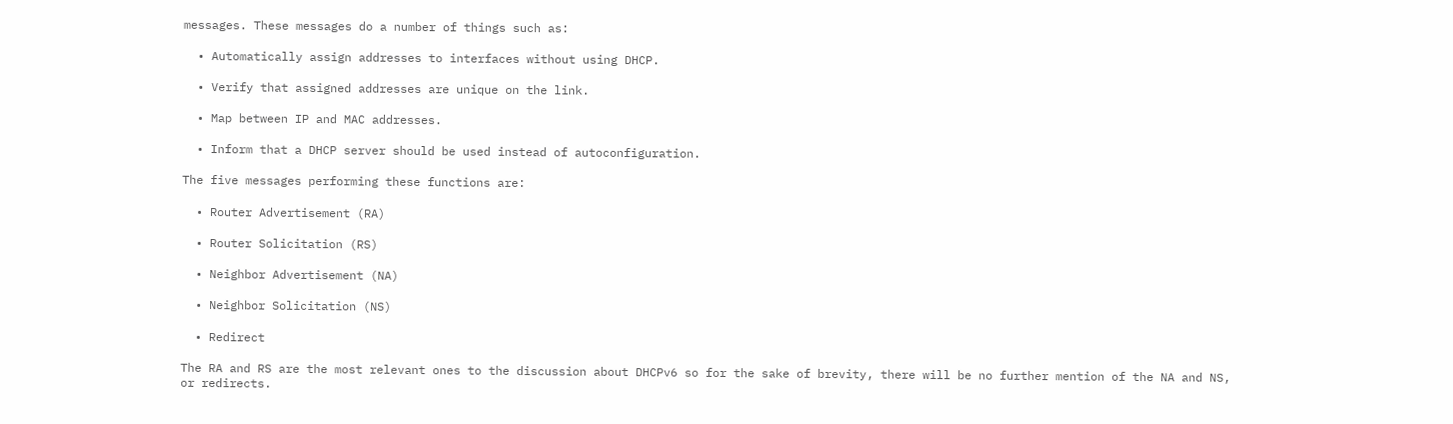messages. These messages do a number of things such as:

  • Automatically assign addresses to interfaces without using DHCP.

  • Verify that assigned addresses are unique on the link.

  • Map between IP and MAC addresses.

  • Inform that a DHCP server should be used instead of autoconfiguration.

The five messages performing these functions are:

  • Router Advertisement (RA)

  • Router Solicitation (RS)

  • Neighbor Advertisement (NA)

  • Neighbor Solicitation (NS)

  • Redirect

The RA and RS are the most relevant ones to the discussion about DHCPv6 so for the sake of brevity, there will be no further mention of the NA and NS, or redirects.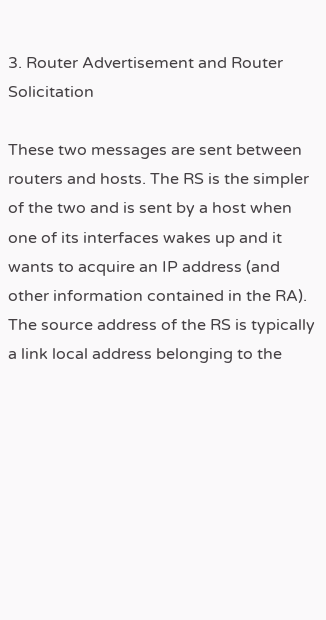3. Router Advertisement and Router Solicitation

These two messages are sent between routers and hosts. The RS is the simpler of the two and is sent by a host when one of its interfaces wakes up and it wants to acquire an IP address (and other information contained in the RA). The source address of the RS is typically a link local address belonging to the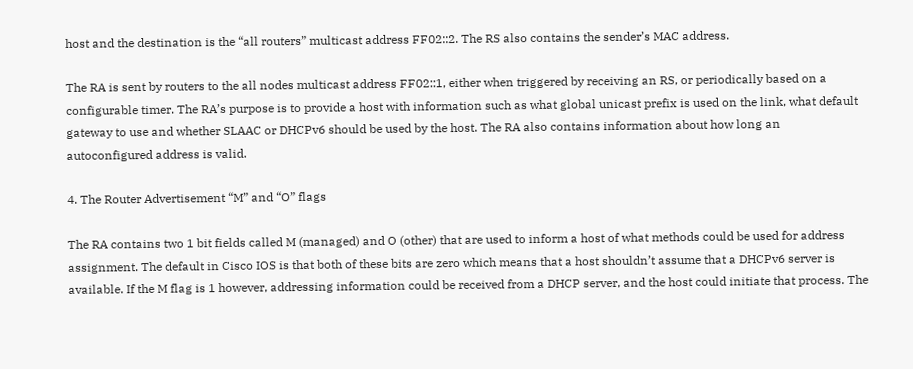host and the destination is the “all routers” multicast address FF02::2. The RS also contains the sender’s MAC address.

The RA is sent by routers to the all nodes multicast address FF02::1, either when triggered by receiving an RS, or periodically based on a configurable timer. The RA’s purpose is to provide a host with information such as what global unicast prefix is used on the link, what default gateway to use and whether SLAAC or DHCPv6 should be used by the host. The RA also contains information about how long an autoconfigured address is valid.

4. The Router Advertisement “M” and “O” flags

The RA contains two 1 bit fields called M (managed) and O (other) that are used to inform a host of what methods could be used for address assignment. The default in Cisco IOS is that both of these bits are zero which means that a host shouldn’t assume that a DHCPv6 server is available. If the M flag is 1 however, addressing information could be received from a DHCP server, and the host could initiate that process. The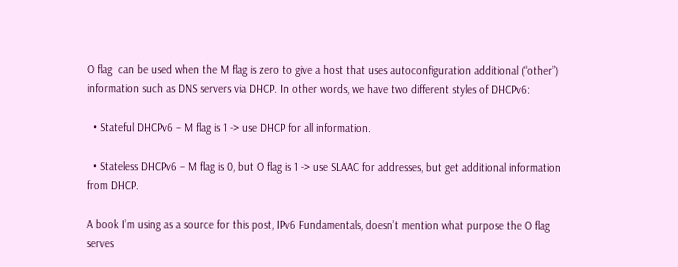O flag  can be used when the M flag is zero to give a host that uses autoconfiguration additional (“other”) information such as DNS servers via DHCP. In other words, we have two different styles of DHCPv6:

  • Stateful DHCPv6 – M flag is 1 -> use DHCP for all information.

  • Stateless DHCPv6 – M flag is 0, but O flag is 1 -> use SLAAC for addresses, but get additional information from DHCP.

A book I’m using as a source for this post, IPv6 Fundamentals, doesn’t mention what purpose the O flag serves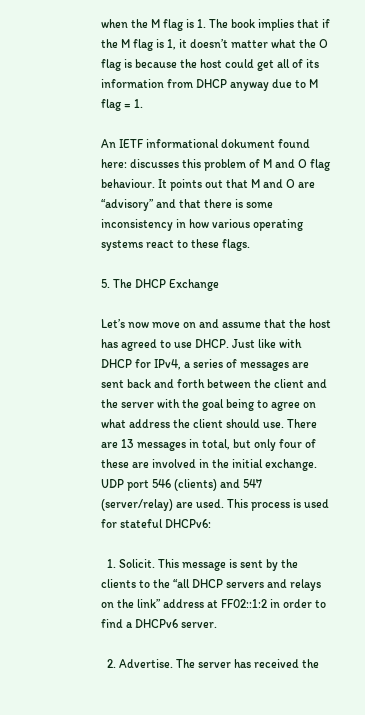when the M flag is 1. The book implies that if the M flag is 1, it doesn’t matter what the O flag is because the host could get all of its information from DHCP anyway due to M flag = 1.

An IETF informational dokument found here: discusses this problem of M and O flag behaviour. It points out that M and O are “advisory” and that there is some inconsistency in how various operating systems react to these flags.

5. The DHCP Exchange

Let’s now move on and assume that the host has agreed to use DHCP. Just like with DHCP for IPv4, a series of messages are sent back and forth between the client and the server with the goal being to agree on what address the client should use. There are 13 messages in total, but only four of these are involved in the initial exchange. UDP port 546 (clients) and 547 (server/relay) are used. This process is used for stateful DHCPv6:

  1. Solicit. This message is sent by the clients to the “all DHCP servers and relays on the link” address at FF02::1:2 in order to find a DHCPv6 server.

  2. Advertise. The server has received the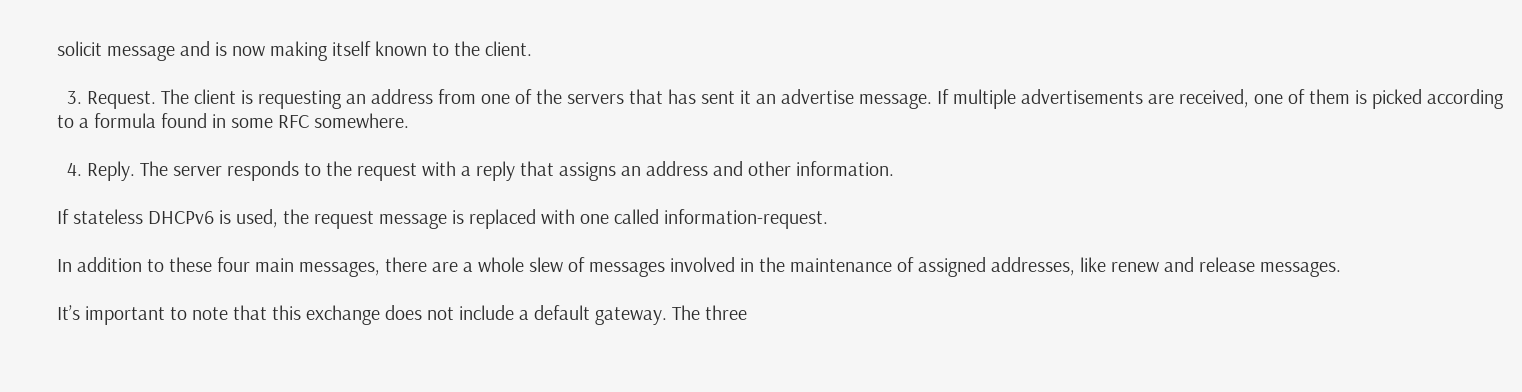solicit message and is now making itself known to the client.

  3. Request. The client is requesting an address from one of the servers that has sent it an advertise message. If multiple advertisements are received, one of them is picked according to a formula found in some RFC somewhere.

  4. Reply. The server responds to the request with a reply that assigns an address and other information.

If stateless DHCPv6 is used, the request message is replaced with one called information-request.

In addition to these four main messages, there are a whole slew of messages involved in the maintenance of assigned addresses, like renew and release messages.

It’s important to note that this exchange does not include a default gateway. The three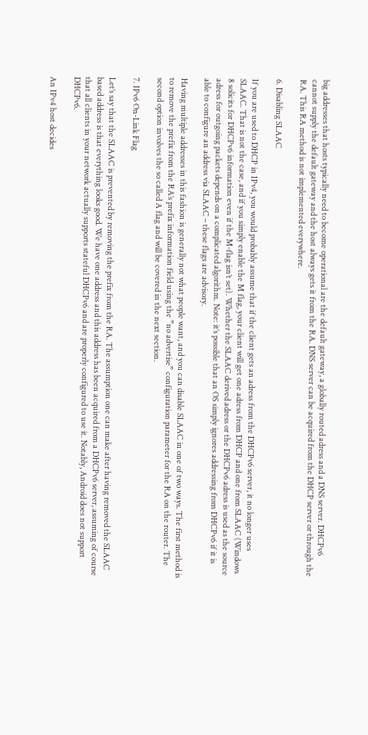big addresses that hosts typically need to become operational are the default gateway, a globally routed adress and a DNS server. DHCPv6 cannot supply the default gateway and the host always gets it from the RA. DNS server can be acquired from the DHCP server or through the RA. This RA method is not implemented everywhere.

6. Disabling SLAAC

If you are used to DHCP in IPv4, you would probably assume that if the client gets an adress from the DHCPv6 server, it no longer uses SLAAC. That is not the case, and if you simply enable the M flag, your client will get one adress from DHCP and one from SLAAC (Windows 8 solicits for DHCPv6 information even if the M-flag isn’t set). Whether the SLAAC derived adress or the DHCPv6 adress is used as the source adress for outgoing packets depends on a complicated algorithm. Note: it’s possible that an OS simply ignores addressing from DHCPv6 if it is able to configure an address via SLAAC – these flags are advisory.

Having multiple addresses in this fashion is generally not what people want, and you can disable SLAAC in one of two ways. The first method is to remove the prefix from the RA’s prefix information field using the ”no advertise” configuration parameter for the RA on the router. The second option involves the so called A flag and will be covered in the next section.

7. IPv6 On-Link Flag

Let’s say that the SLAAC is prevented by removing the prefix from the RA. The assumption one can make after having removed the SLAAC based address is that everything looks good. We have one address and this address has been acquired from a DHCPv6 server, assuming of course that all clients in your network actually supports stateful DHCPv6 and are properly configured to use it. Notably, Android does not support DHCPv6.

An IPv4 host decides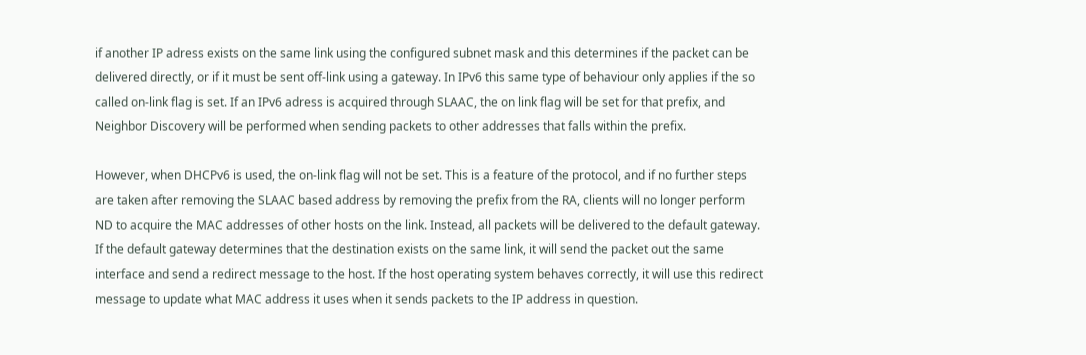if another IP adress exists on the same link using the configured subnet mask and this determines if the packet can be delivered directly, or if it must be sent off-link using a gateway. In IPv6 this same type of behaviour only applies if the so called on-link flag is set. If an IPv6 adress is acquired through SLAAC, the on link flag will be set for that prefix, and Neighbor Discovery will be performed when sending packets to other addresses that falls within the prefix.

However, when DHCPv6 is used, the on-link flag will not be set. This is a feature of the protocol, and if no further steps are taken after removing the SLAAC based address by removing the prefix from the RA, clients will no longer perform ND to acquire the MAC addresses of other hosts on the link. Instead, all packets will be delivered to the default gateway. If the default gateway determines that the destination exists on the same link, it will send the packet out the same interface and send a redirect message to the host. If the host operating system behaves correctly, it will use this redirect message to update what MAC address it uses when it sends packets to the IP address in question.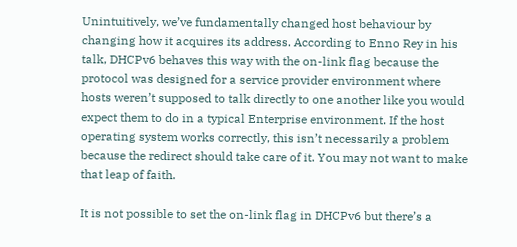Unintuitively, we’ve fundamentally changed host behaviour by changing how it acquires its address. According to Enno Rey in his talk, DHCPv6 behaves this way with the on-link flag because the protocol was designed for a service provider environment where hosts weren’t supposed to talk directly to one another like you would expect them to do in a typical Enterprise environment. If the host operating system works correctly, this isn’t necessarily a problem because the redirect should take care of it. You may not want to make that leap of faith.

It is not possible to set the on-link flag in DHCPv6 but there’s a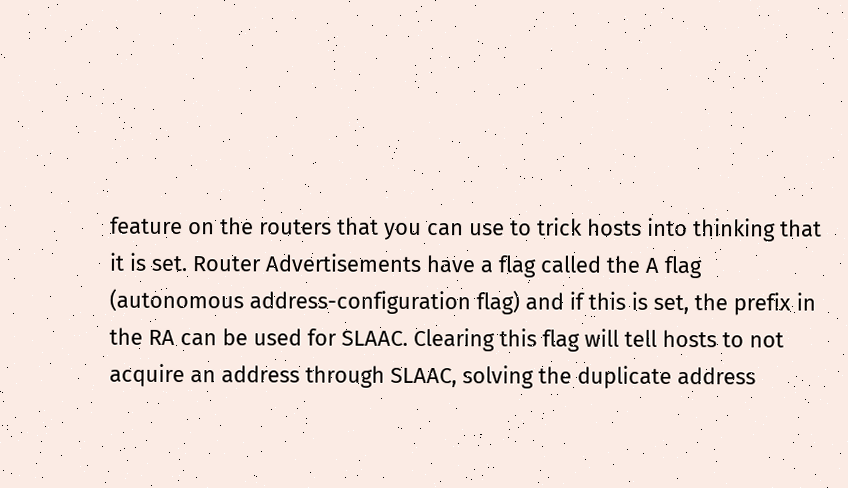feature on the routers that you can use to trick hosts into thinking that it is set. Router Advertisements have a flag called the A flag (autonomous address-configuration flag) and if this is set, the prefix in the RA can be used for SLAAC. Clearing this flag will tell hosts to not acquire an address through SLAAC, solving the duplicate address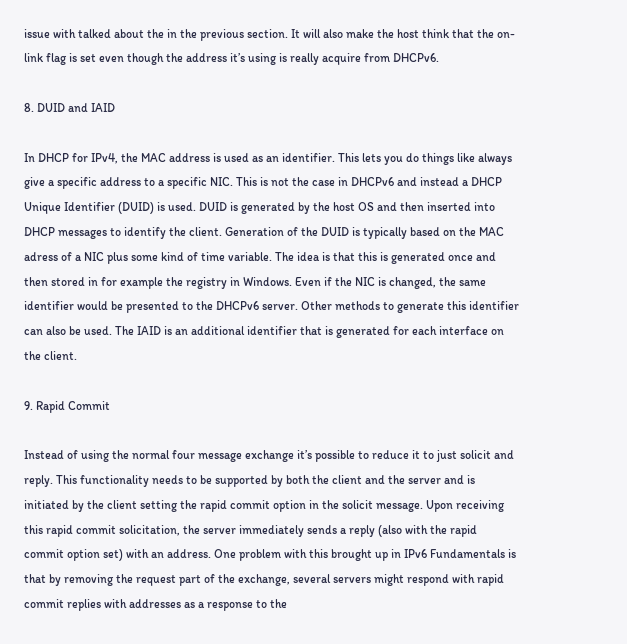issue with talked about the in the previous section. It will also make the host think that the on-link flag is set even though the address it’s using is really acquire from DHCPv6.

8. DUID and IAID

In DHCP for IPv4, the MAC address is used as an identifier. This lets you do things like always give a specific address to a specific NIC. This is not the case in DHCPv6 and instead a DHCP Unique Identifier (DUID) is used. DUID is generated by the host OS and then inserted into DHCP messages to identify the client. Generation of the DUID is typically based on the MAC adress of a NIC plus some kind of time variable. The idea is that this is generated once and then stored in for example the registry in Windows. Even if the NIC is changed, the same identifier would be presented to the DHCPv6 server. Other methods to generate this identifier can also be used. The IAID is an additional identifier that is generated for each interface on the client.

9. Rapid Commit

Instead of using the normal four message exchange it’s possible to reduce it to just solicit and reply. This functionality needs to be supported by both the client and the server and is initiated by the client setting the rapid commit option in the solicit message. Upon receiving this rapid commit solicitation, the server immediately sends a reply (also with the rapid commit option set) with an address. One problem with this brought up in IPv6 Fundamentals is that by removing the request part of the exchange, several servers might respond with rapid commit replies with addresses as a response to the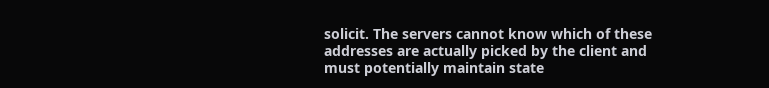solicit. The servers cannot know which of these addresses are actually picked by the client and must potentially maintain state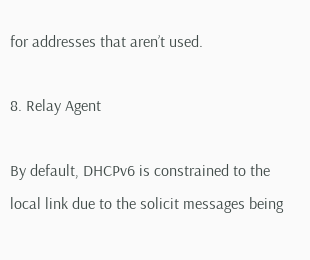for addresses that aren’t used.

8. Relay Agent

By default, DHCPv6 is constrained to the local link due to the solicit messages being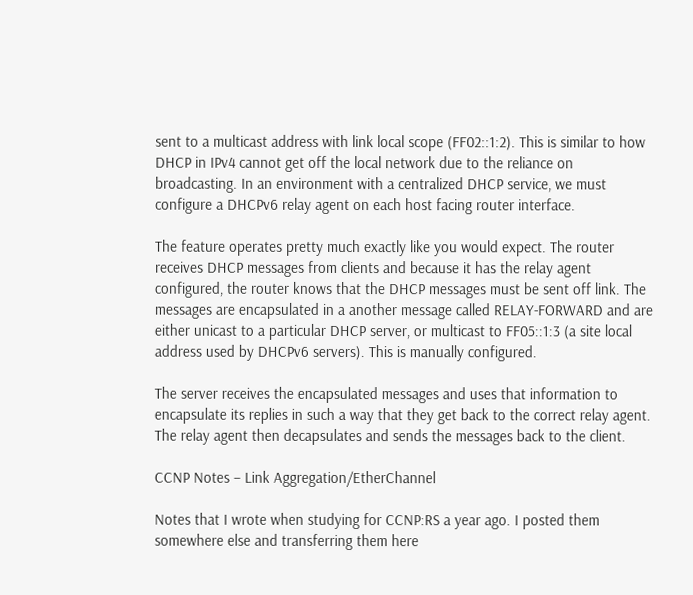sent to a multicast address with link local scope (FF02::1:2). This is similar to how DHCP in IPv4 cannot get off the local network due to the reliance on broadcasting. In an environment with a centralized DHCP service, we must configure a DHCPv6 relay agent on each host facing router interface.

The feature operates pretty much exactly like you would expect. The router receives DHCP messages from clients and because it has the relay agent configured, the router knows that the DHCP messages must be sent off link. The messages are encapsulated in a another message called RELAY-FORWARD and are either unicast to a particular DHCP server, or multicast to FF05::1:3 (a site local address used by DHCPv6 servers). This is manually configured.

The server receives the encapsulated messages and uses that information to encapsulate its replies in such a way that they get back to the correct relay agent. The relay agent then decapsulates and sends the messages back to the client.

CCNP Notes – Link Aggregation/EtherChannel

Notes that I wrote when studying for CCNP:RS a year ago. I posted them somewhere else and transferring them here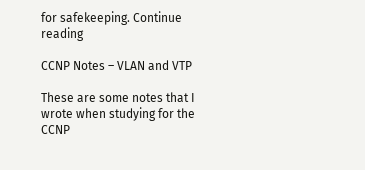for safekeeping. Continue reading

CCNP Notes – VLAN and VTP

These are some notes that I wrote when studying for the CCNP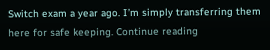Switch exam a year ago. I’m simply transferring them here for safe keeping. Continue reading